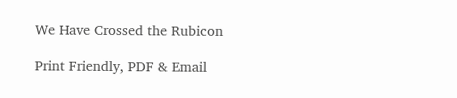We Have Crossed the Rubicon

Print Friendly, PDF & Email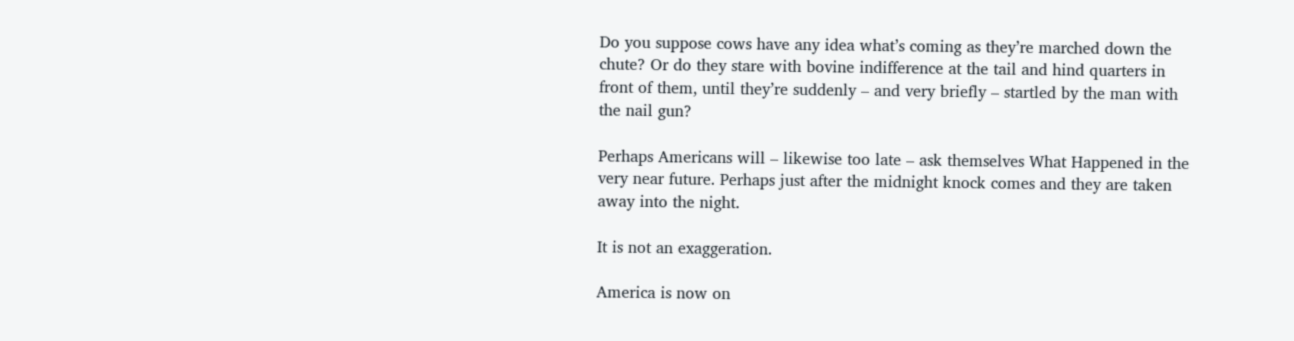Do you suppose cows have any idea what’s coming as they’re marched down the chute? Or do they stare with bovine indifference at the tail and hind quarters in front of them, until they’re suddenly – and very briefly – startled by the man with the nail gun?

Perhaps Americans will – likewise too late – ask themselves What Happened in the very near future. Perhaps just after the midnight knock comes and they are taken away into the night.

It is not an exaggeration.

America is now on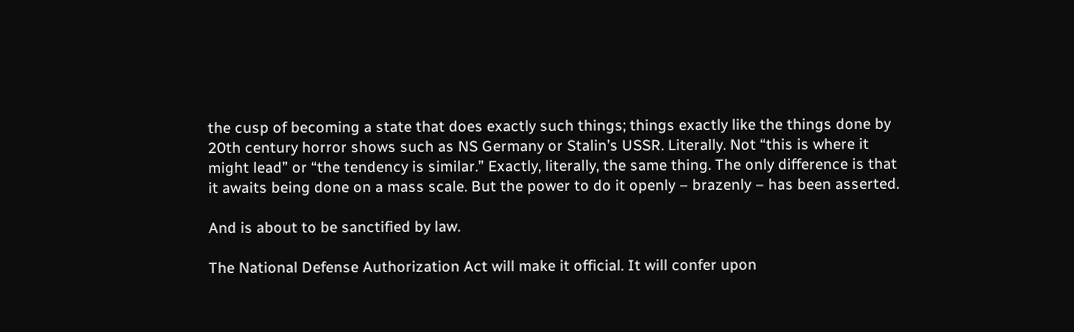the cusp of becoming a state that does exactly such things; things exactly like the things done by 20th century horror shows such as NS Germany or Stalin’s USSR. Literally. Not “this is where it might lead” or “the tendency is similar.” Exactly, literally, the same thing. The only difference is that it awaits being done on a mass scale. But the power to do it openly – brazenly – has been asserted.

And is about to be sanctified by law.

The National Defense Authorization Act will make it official. It will confer upon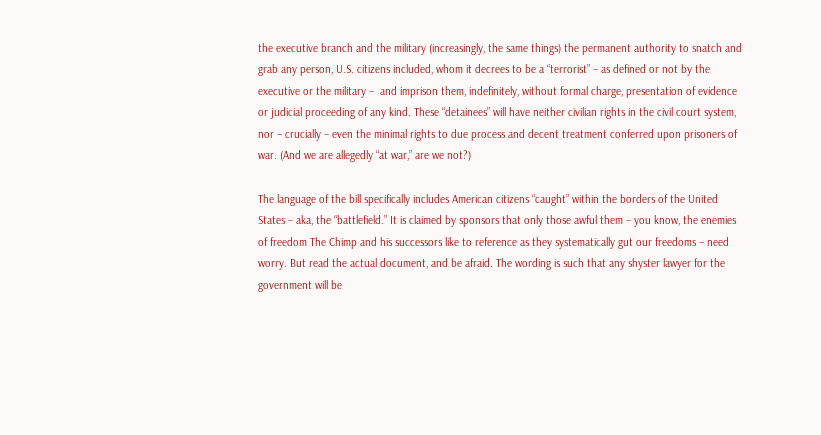the executive branch and the military (increasingly, the same things) the permanent authority to snatch and grab any person, U.S. citizens included, whom it decrees to be a “terrorist” – as defined or not by the executive or the military –  and imprison them, indefinitely, without formal charge, presentation of evidence or judicial proceeding of any kind. These “detainees” will have neither civilian rights in the civil court system, nor – crucially – even the minimal rights to due process and decent treatment conferred upon prisoners of war. (And we are allegedly “at war,” are we not?)

The language of the bill specifically includes American citizens “caught” within the borders of the United States – aka, the “battlefield.” It is claimed by sponsors that only those awful them – you know, the enemies of freedom The Chimp and his successors like to reference as they systematically gut our freedoms – need worry. But read the actual document, and be afraid. The wording is such that any shyster lawyer for the government will be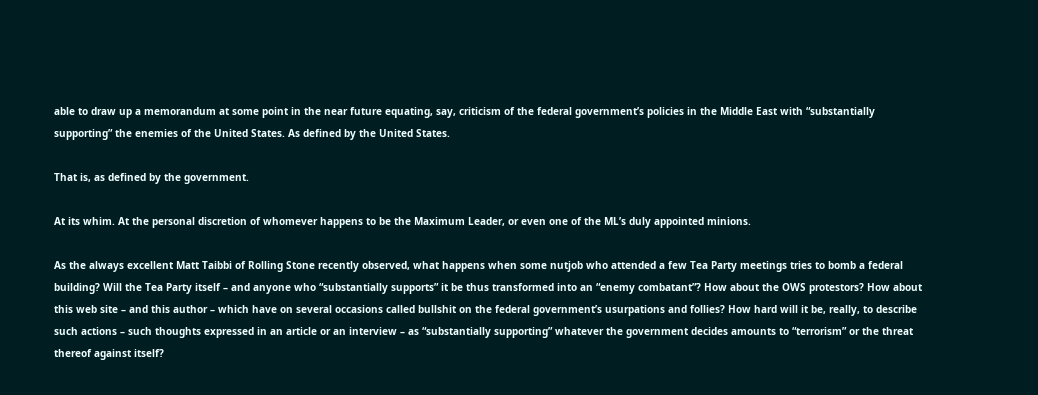able to draw up a memorandum at some point in the near future equating, say, criticism of the federal government’s policies in the Middle East with “substantially supporting” the enemies of the United States. As defined by the United States.

That is, as defined by the government.

At its whim. At the personal discretion of whomever happens to be the Maximum Leader, or even one of the ML’s duly appointed minions.

As the always excellent Matt Taibbi of Rolling Stone recently observed, what happens when some nutjob who attended a few Tea Party meetings tries to bomb a federal building? Will the Tea Party itself – and anyone who “substantially supports” it be thus transformed into an “enemy combatant”? How about the OWS protestors? How about this web site – and this author – which have on several occasions called bullshit on the federal government’s usurpations and follies? How hard will it be, really, to describe such actions – such thoughts expressed in an article or an interview – as “substantially supporting” whatever the government decides amounts to “terrorism” or the threat thereof against itself?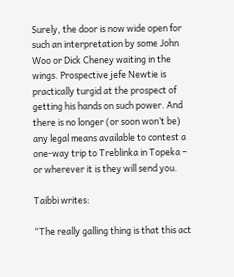Surely, the door is now wide open for such an interpretation by some John Woo or Dick Cheney waiting in the wings. Prospective jefe Newtie is practically turgid at the prospect of getting his hands on such power. And there is no longer (or soon won’t be) any legal means available to contest a one-way trip to Treblinka in Topeka – or wherever it is they will send you.

Taibbi writes:

“The really galling thing is that this act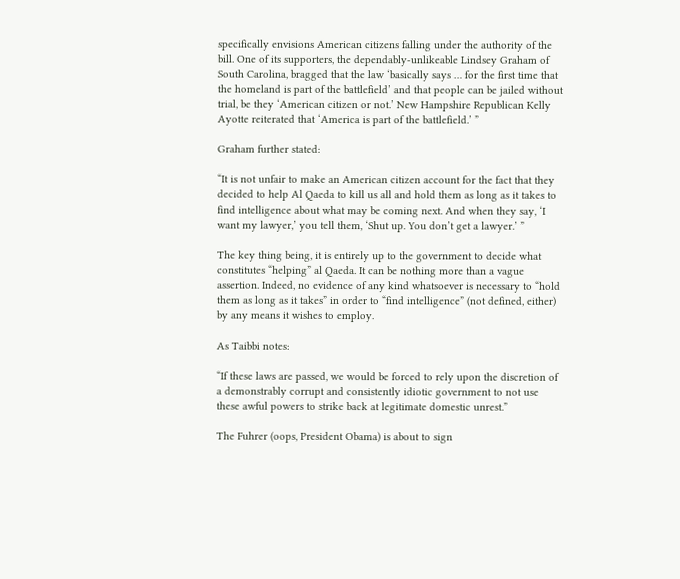specifically envisions American citizens falling under the authority of the bill. One of its supporters, the dependably-unlikeable Lindsey Graham of South Carolina, bragged that the law ‘basically says … for the first time that the homeland is part of the battlefield’ and that people can be jailed without trial, be they ‘American citizen or not.’ New Hampshire Republican Kelly Ayotte reiterated that ‘America is part of the battlefield.’ ”

Graham further stated:

“It is not unfair to make an American citizen account for the fact that they decided to help Al Qaeda to kill us all and hold them as long as it takes to find intelligence about what may be coming next. And when they say, ‘I want my lawyer,’ you tell them, ‘Shut up. You don’t get a lawyer.’ ”

The key thing being, it is entirely up to the government to decide what constitutes “helping” al Qaeda. It can be nothing more than a vague assertion. Indeed, no evidence of any kind whatsoever is necessary to “hold them as long as it takes” in order to “find intelligence” (not defined, either) by any means it wishes to employ.

As Taibbi notes:

“If these laws are passed, we would be forced to rely upon the discretion of a demonstrably corrupt and consistently idiotic government to not use these awful powers to strike back at legitimate domestic unrest.”

The Fuhrer (oops, President Obama) is about to sign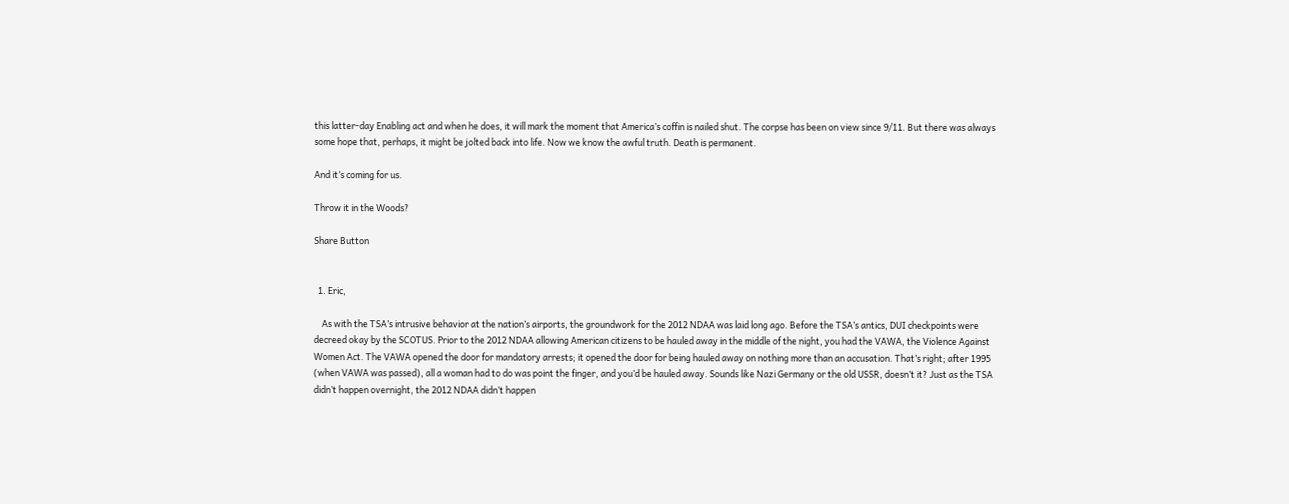this latter-day Enabling act and when he does, it will mark the moment that America’s coffin is nailed shut. The corpse has been on view since 9/11. But there was always some hope that, perhaps, it might be jolted back into life. Now we know the awful truth. Death is permanent.

And it’s coming for us.

Throw it in the Woods?

Share Button


  1. Eric,

    As with the TSA’s intrusive behavior at the nation’s airports, the groundwork for the 2012 NDAA was laid long ago. Before the TSA’s antics, DUI checkpoints were decreed okay by the SCOTUS. Prior to the 2012 NDAA allowing American citizens to be hauled away in the middle of the night, you had the VAWA, the Violence Against Women Act. The VAWA opened the door for mandatory arrests; it opened the door for being hauled away on nothing more than an accusation. That’s right; after 1995 (when VAWA was passed), all a woman had to do was point the finger, and you’d be hauled away. Sounds like Nazi Germany or the old USSR, doesn’t it? Just as the TSA didn’t happen overnight, the 2012 NDAA didn’t happen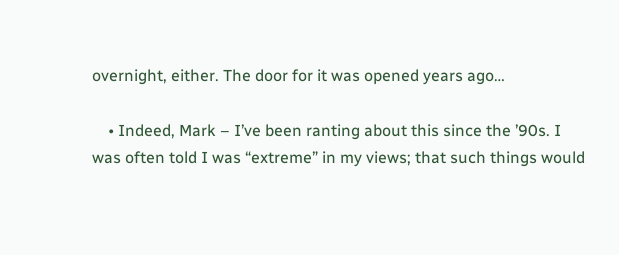overnight, either. The door for it was opened years ago…

    • Indeed, Mark – I’ve been ranting about this since the ’90s. I was often told I was “extreme” in my views; that such things would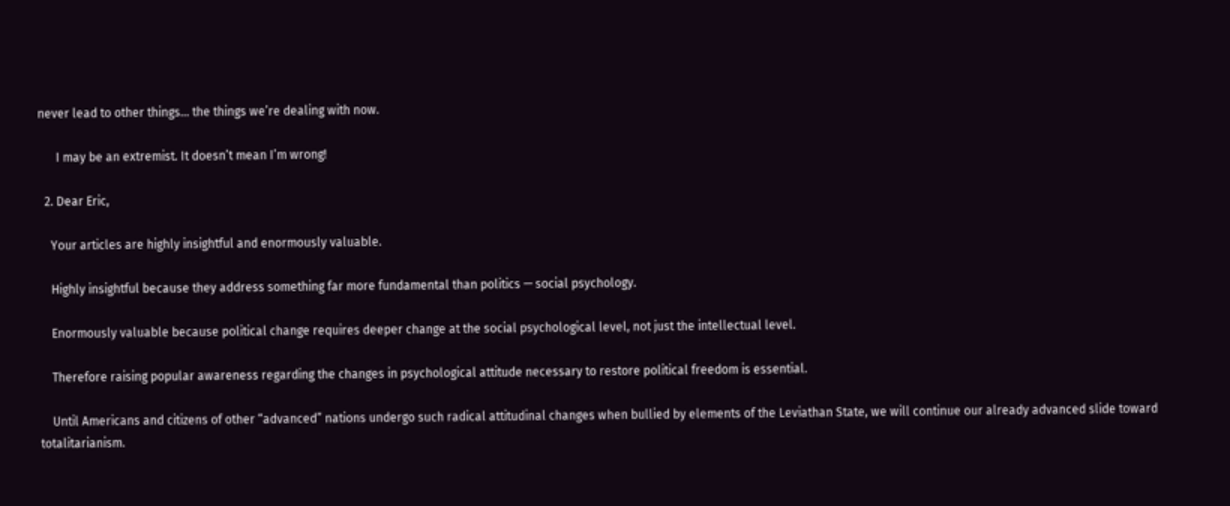never lead to other things… the things we’re dealing with now.

      I may be an extremist. It doesn’t mean I’m wrong!

  2. Dear Eric,

    Your articles are highly insightful and enormously valuable.

    Highly insightful because they address something far more fundamental than politics — social psychology.

    Enormously valuable because political change requires deeper change at the social psychological level, not just the intellectual level.

    Therefore raising popular awareness regarding the changes in psychological attitude necessary to restore political freedom is essential.

    Until Americans and citizens of other “advanced” nations undergo such radical attitudinal changes when bullied by elements of the Leviathan State, we will continue our already advanced slide toward totalitarianism.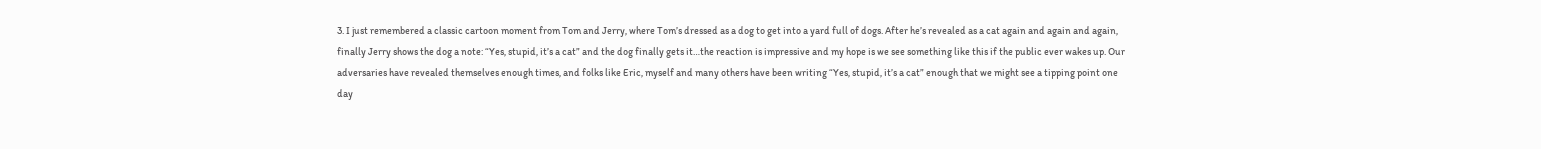3. I just remembered a classic cartoon moment from Tom and Jerry, where Tom’s dressed as a dog to get into a yard full of dogs. After he’s revealed as a cat again and again and again, finally Jerry shows the dog a note: “Yes, stupid, it’s a cat” and the dog finally gets it…the reaction is impressive and my hope is we see something like this if the public ever wakes up. Our adversaries have revealed themselves enough times, and folks like Eric, myself and many others have been writing “Yes, stupid, it’s a cat” enough that we might see a tipping point one day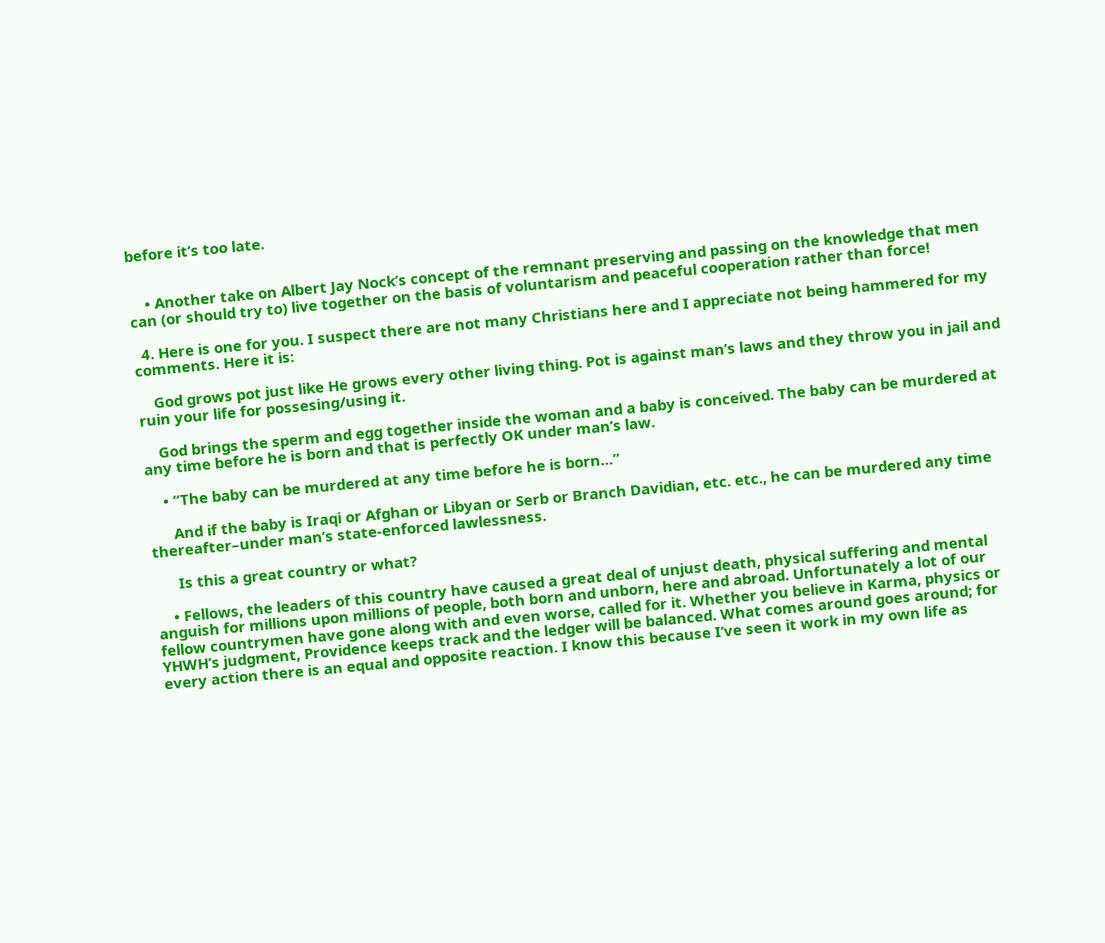before it’s too late.


    • Another take on Albert Jay Nock’s concept of the remnant preserving and passing on the knowledge that men can (or should try to) live together on the basis of voluntarism and peaceful cooperation rather than force!

  4. Here is one for you. I suspect there are not many Christians here and I appreciate not being hammered for my comments. Here it is:

    God grows pot just like He grows every other living thing. Pot is against man’s laws and they throw you in jail and ruin your life for possesing/using it.

    God brings the sperm and egg together inside the woman and a baby is conceived. The baby can be murdered at any time before he is born and that is perfectly OK under man’s law.

    • “The baby can be murdered at any time before he is born…”

      And if the baby is Iraqi or Afghan or Libyan or Serb or Branch Davidian, etc. etc., he can be murdered any time thereafter–under man’s state-enforced lawlessness.

      Is this a great country or what?

    • Fellows, the leaders of this country have caused a great deal of unjust death, physical suffering and mental anguish for millions upon millions of people, both born and unborn, here and abroad. Unfortunately a lot of our fellow countrymen have gone along with and even worse, called for it. Whether you believe in Karma, physics or YHWH’s judgment, Providence keeps track and the ledger will be balanced. What comes around goes around; for every action there is an equal and opposite reaction. I know this because I’ve seen it work in my own life as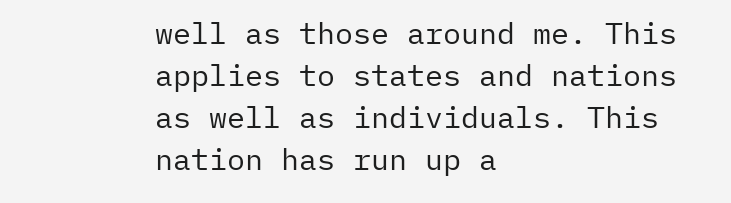well as those around me. This applies to states and nations as well as individuals. This nation has run up a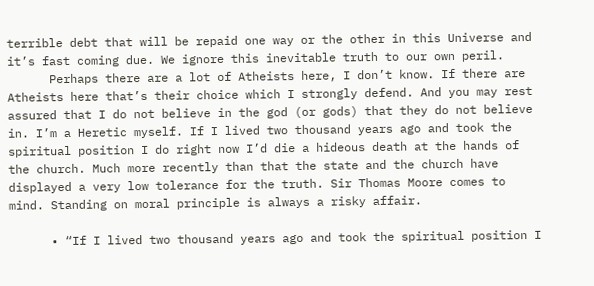terrible debt that will be repaid one way or the other in this Universe and it’s fast coming due. We ignore this inevitable truth to our own peril.
      Perhaps there are a lot of Atheists here, I don’t know. If there are Atheists here that’s their choice which I strongly defend. And you may rest assured that I do not believe in the god (or gods) that they do not believe in. I’m a Heretic myself. If I lived two thousand years ago and took the spiritual position I do right now I’d die a hideous death at the hands of the church. Much more recently than that the state and the church have displayed a very low tolerance for the truth. Sir Thomas Moore comes to mind. Standing on moral principle is always a risky affair.

      • “If I lived two thousand years ago and took the spiritual position I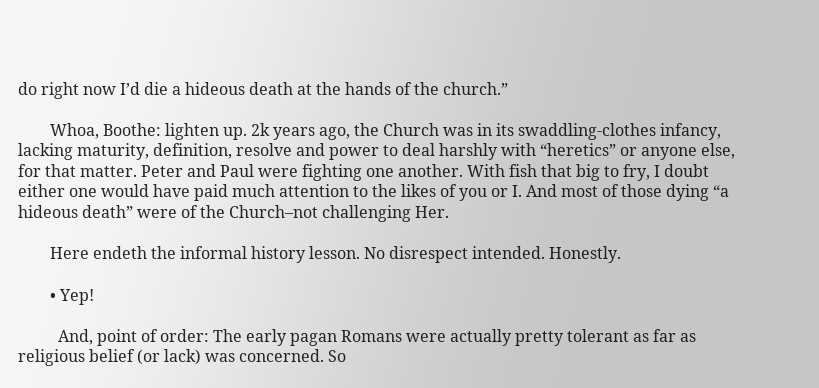do right now I’d die a hideous death at the hands of the church.”

        Whoa, Boothe: lighten up. 2k years ago, the Church was in its swaddling-clothes infancy, lacking maturity, definition, resolve and power to deal harshly with “heretics” or anyone else, for that matter. Peter and Paul were fighting one another. With fish that big to fry, I doubt either one would have paid much attention to the likes of you or I. And most of those dying “a hideous death” were of the Church–not challenging Her.

        Here endeth the informal history lesson. No disrespect intended. Honestly.

        • Yep!

          And, point of order: The early pagan Romans were actually pretty tolerant as far as religious belief (or lack) was concerned. So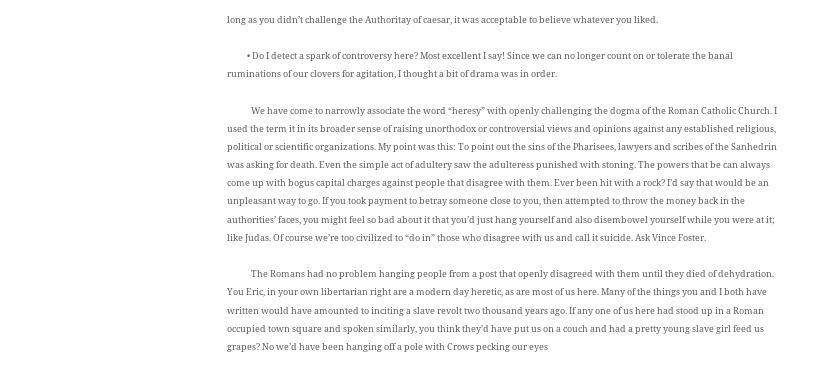long as you didn’t challenge the Authoritay of caesar, it was acceptable to believe whatever you liked.

          • Do I detect a spark of controversy here? Most excellent I say! Since we can no longer count on or tolerate the banal ruminations of our clovers for agitation, I thought a bit of drama was in order.

            We have come to narrowly associate the word “heresy” with openly challenging the dogma of the Roman Catholic Church. I used the term it in its broader sense of raising unorthodox or controversial views and opinions against any established religious, political or scientific organizations. My point was this: To point out the sins of the Pharisees, lawyers and scribes of the Sanhedrin was asking for death. Even the simple act of adultery saw the adulteress punished with stoning. The powers that be can always come up with bogus capital charges against people that disagree with them. Ever been hit with a rock? I’d say that would be an unpleasant way to go. If you took payment to betray someone close to you, then attempted to throw the money back in the authorities’ faces, you might feel so bad about it that you’d just hang yourself and also disembowel yourself while you were at it; like Judas. Of course we’re too civilized to “do in” those who disagree with us and call it suicide. Ask Vince Foster.

            The Romans had no problem hanging people from a post that openly disagreed with them until they died of dehydration. You Eric, in your own libertarian right are a modern day heretic, as are most of us here. Many of the things you and I both have written would have amounted to inciting a slave revolt two thousand years ago. If any one of us here had stood up in a Roman occupied town square and spoken similarly, you think they’d have put us on a couch and had a pretty young slave girl feed us grapes? No we’d have been hanging off a pole with Crows pecking our eyes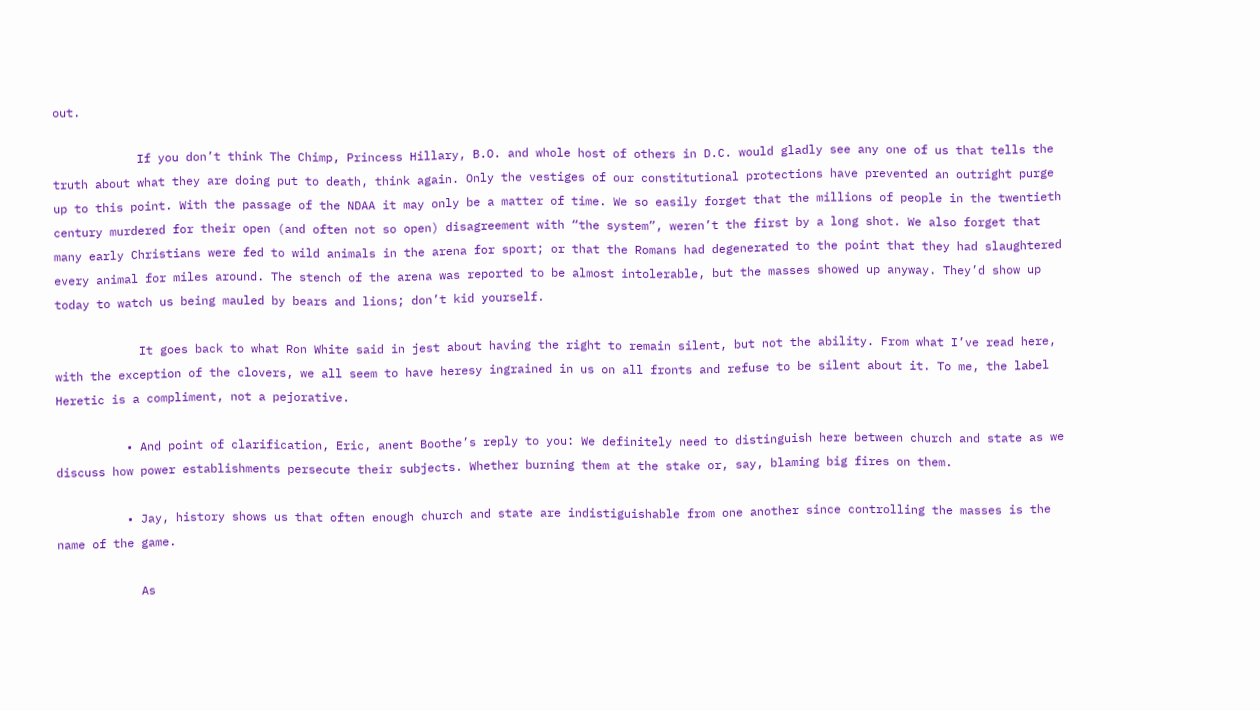out.

            If you don’t think The Chimp, Princess Hillary, B.O. and whole host of others in D.C. would gladly see any one of us that tells the truth about what they are doing put to death, think again. Only the vestiges of our constitutional protections have prevented an outright purge up to this point. With the passage of the NDAA it may only be a matter of time. We so easily forget that the millions of people in the twentieth century murdered for their open (and often not so open) disagreement with “the system”, weren’t the first by a long shot. We also forget that many early Christians were fed to wild animals in the arena for sport; or that the Romans had degenerated to the point that they had slaughtered every animal for miles around. The stench of the arena was reported to be almost intolerable, but the masses showed up anyway. They’d show up today to watch us being mauled by bears and lions; don’t kid yourself.

            It goes back to what Ron White said in jest about having the right to remain silent, but not the ability. From what I’ve read here, with the exception of the clovers, we all seem to have heresy ingrained in us on all fronts and refuse to be silent about it. To me, the label Heretic is a compliment, not a pejorative.

          • And point of clarification, Eric, anent Boothe’s reply to you: We definitely need to distinguish here between church and state as we discuss how power establishments persecute their subjects. Whether burning them at the stake or, say, blaming big fires on them.

          • Jay, history shows us that often enough church and state are indistiguishable from one another since controlling the masses is the name of the game.

            As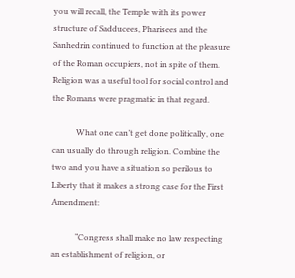you will recall, the Temple with its power structure of Sadducees, Pharisees and the Sanhedrin continued to function at the pleasure of the Roman occupiers, not in spite of them. Religion was a useful tool for social control and the Romans were pragmatic in that regard.

            What one can’t get done politically, one can usually do through religion. Combine the two and you have a situation so perilous to Liberty that it makes a strong case for the First Amendment:

            “Congress shall make no law respecting an establishment of religion, or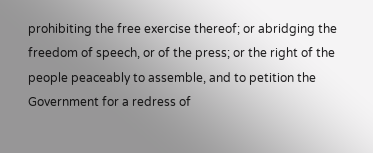prohibiting the free exercise thereof; or abridging the freedom of speech, or of the press; or the right of the people peaceably to assemble, and to petition the Government for a redress of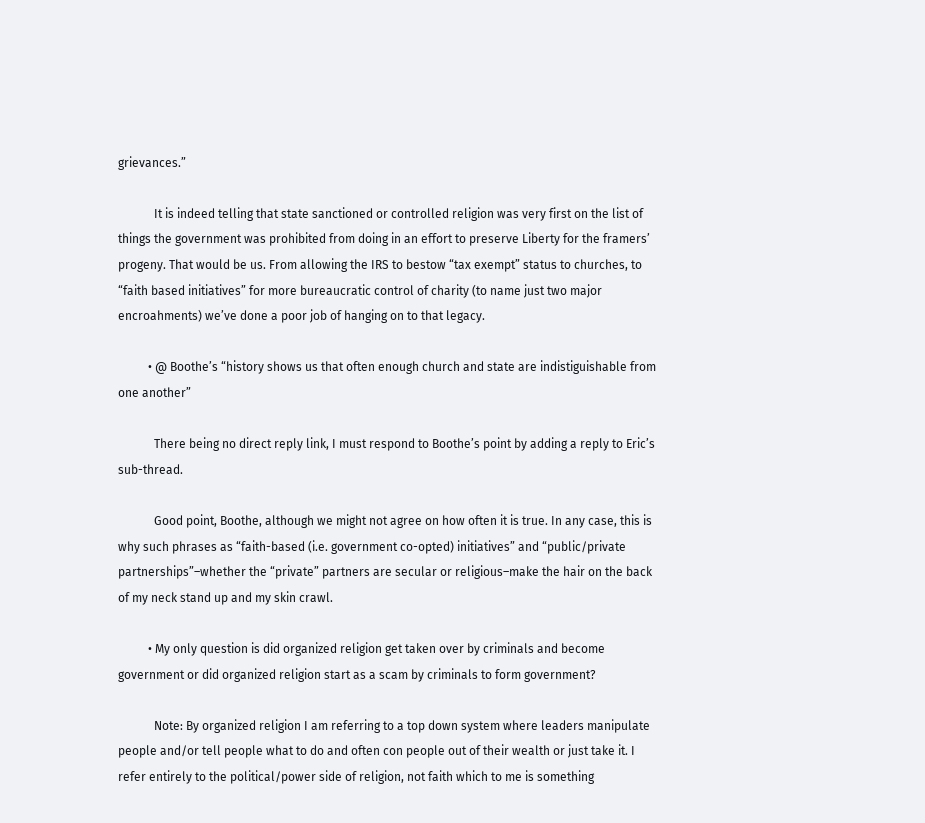grievances.”

            It is indeed telling that state sanctioned or controlled religion was very first on the list of things the government was prohibited from doing in an effort to preserve Liberty for the framers’ progeny. That would be us. From allowing the IRS to bestow “tax exempt” status to churches, to “faith based initiatives” for more bureaucratic control of charity (to name just two major encroahments) we’ve done a poor job of hanging on to that legacy.

          • @ Boothe’s “history shows us that often enough church and state are indistiguishable from one another”

            There being no direct reply link, I must respond to Boothe’s point by adding a reply to Eric’s sub-thread.

            Good point, Boothe, although we might not agree on how often it is true. In any case, this is why such phrases as “faith-based (i.e. government co-opted) initiatives” and “public/private partnerships”–whether the “private” partners are secular or religious–make the hair on the back of my neck stand up and my skin crawl.

          • My only question is did organized religion get taken over by criminals and become government or did organized religion start as a scam by criminals to form government?

            Note: By organized religion I am referring to a top down system where leaders manipulate people and/or tell people what to do and often con people out of their wealth or just take it. I refer entirely to the political/power side of religion, not faith which to me is something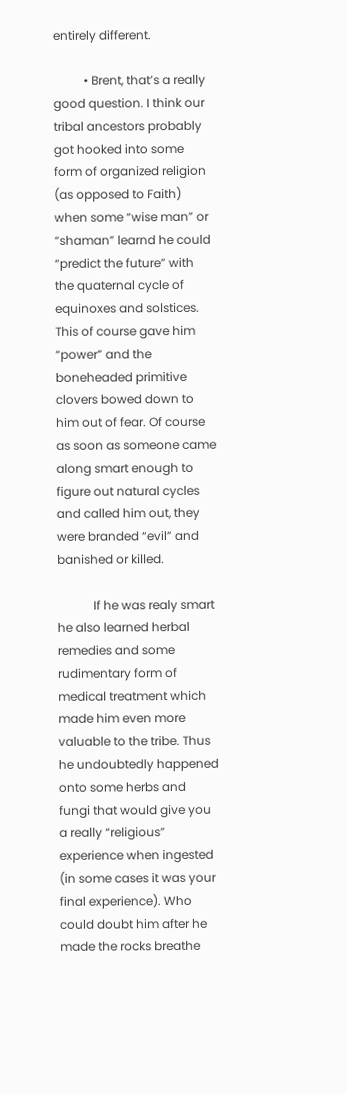entirely different.

          • Brent, that’s a really good question. I think our tribal ancestors probably got hooked into some form of organized religion (as opposed to Faith) when some “wise man” or “shaman” learnd he could “predict the future” with the quaternal cycle of equinoxes and solstices. This of course gave him “power” and the boneheaded primitive clovers bowed down to him out of fear. Of course as soon as someone came along smart enough to figure out natural cycles and called him out, they were branded “evil” and banished or killed.

            If he was realy smart he also learned herbal remedies and some rudimentary form of medical treatment which made him even more valuable to the tribe. Thus he undoubtedly happened onto some herbs and fungi that would give you a really “religious” experience when ingested (in some cases it was your final experience). Who could doubt him after he made the rocks breathe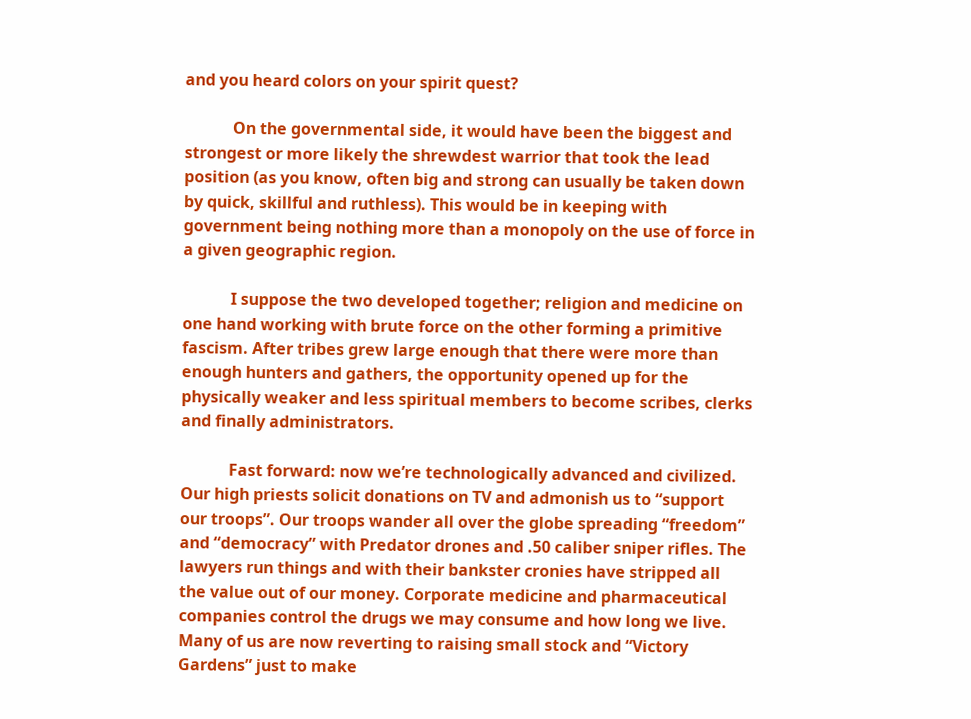and you heard colors on your spirit quest?

            On the governmental side, it would have been the biggest and strongest or more likely the shrewdest warrior that took the lead position (as you know, often big and strong can usually be taken down by quick, skillful and ruthless). This would be in keeping with government being nothing more than a monopoly on the use of force in a given geographic region.

            I suppose the two developed together; religion and medicine on one hand working with brute force on the other forming a primitive fascism. After tribes grew large enough that there were more than enough hunters and gathers, the opportunity opened up for the physically weaker and less spiritual members to become scribes, clerks and finally administrators.

            Fast forward: now we’re technologically advanced and civilized. Our high priests solicit donations on TV and admonish us to “support our troops”. Our troops wander all over the globe spreading “freedom” and “democracy” with Predator drones and .50 caliber sniper rifles. The lawyers run things and with their bankster cronies have stripped all the value out of our money. Corporate medicine and pharmaceutical companies control the drugs we may consume and how long we live. Many of us are now reverting to raising small stock and “Victory Gardens” just to make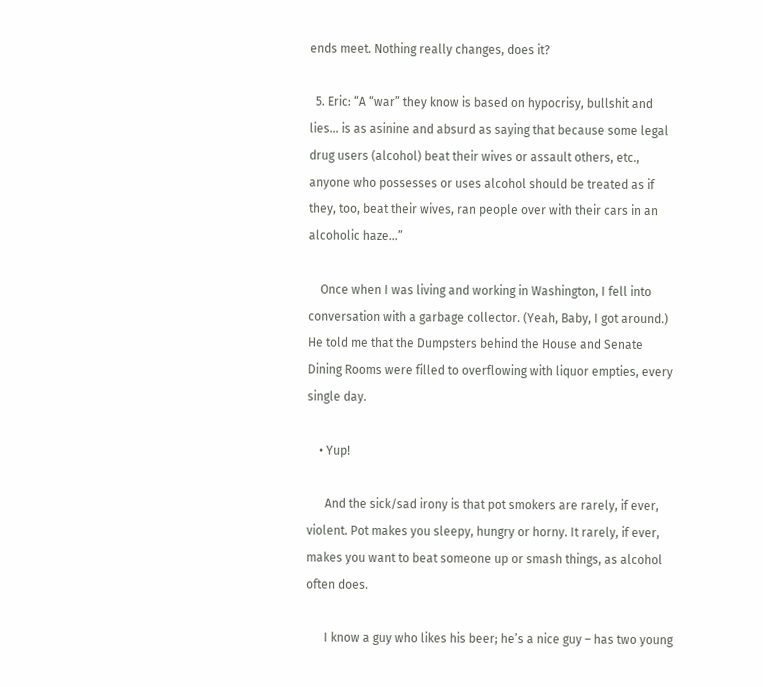ends meet. Nothing really changes, does it?

  5. Eric: “A “war” they know is based on hypocrisy, bullshit and lies… is as asinine and absurd as saying that because some legal drug users (alcohol) beat their wives or assault others, etc., anyone who possesses or uses alcohol should be treated as if they, too, beat their wives, ran people over with their cars in an alcoholic haze…”

    Once when I was living and working in Washington, I fell into conversation with a garbage collector. (Yeah, Baby, I got around.) He told me that the Dumpsters behind the House and Senate Dining Rooms were filled to overflowing with liquor empties, every single day.

    • Yup!

      And the sick/sad irony is that pot smokers are rarely, if ever, violent. Pot makes you sleepy, hungry or horny. It rarely, if ever, makes you want to beat someone up or smash things, as alcohol often does.

      I know a guy who likes his beer; he’s a nice guy – has two young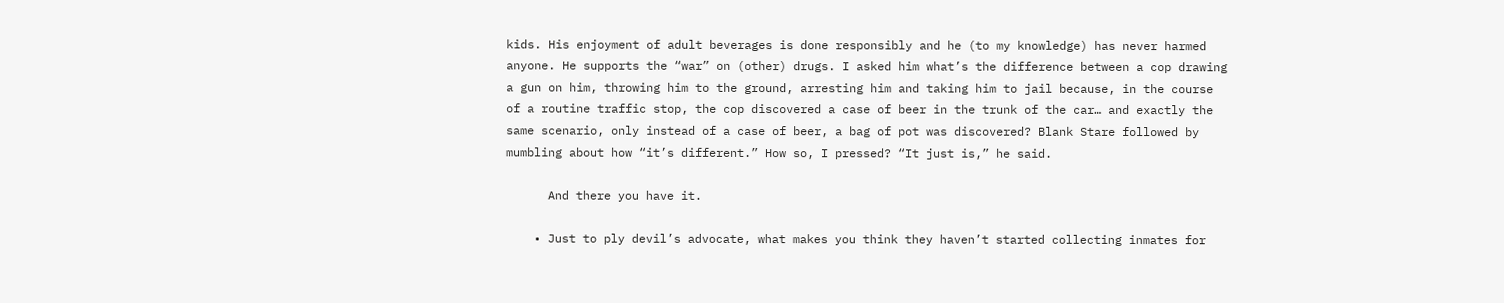kids. His enjoyment of adult beverages is done responsibly and he (to my knowledge) has never harmed anyone. He supports the “war” on (other) drugs. I asked him what’s the difference between a cop drawing a gun on him, throwing him to the ground, arresting him and taking him to jail because, in the course of a routine traffic stop, the cop discovered a case of beer in the trunk of the car… and exactly the same scenario, only instead of a case of beer, a bag of pot was discovered? Blank Stare followed by mumbling about how “it’s different.” How so, I pressed? “It just is,” he said.

      And there you have it.

    • Just to ply devil’s advocate, what makes you think they haven’t started collecting inmates for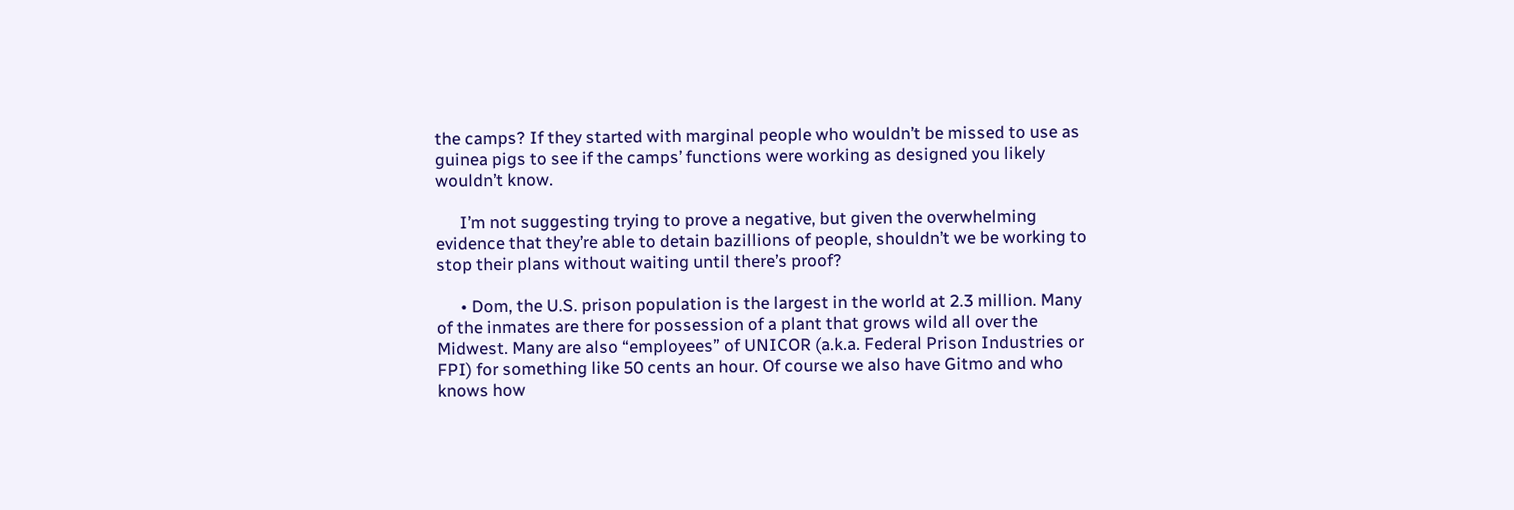the camps? If they started with marginal people who wouldn’t be missed to use as guinea pigs to see if the camps’ functions were working as designed you likely wouldn’t know.

      I’m not suggesting trying to prove a negative, but given the overwhelming evidence that they’re able to detain bazillions of people, shouldn’t we be working to stop their plans without waiting until there’s proof?

      • Dom, the U.S. prison population is the largest in the world at 2.3 million. Many of the inmates are there for possession of a plant that grows wild all over the Midwest. Many are also “employees” of UNICOR (a.k.a. Federal Prison Industries or FPI) for something like 50 cents an hour. Of course we also have Gitmo and who knows how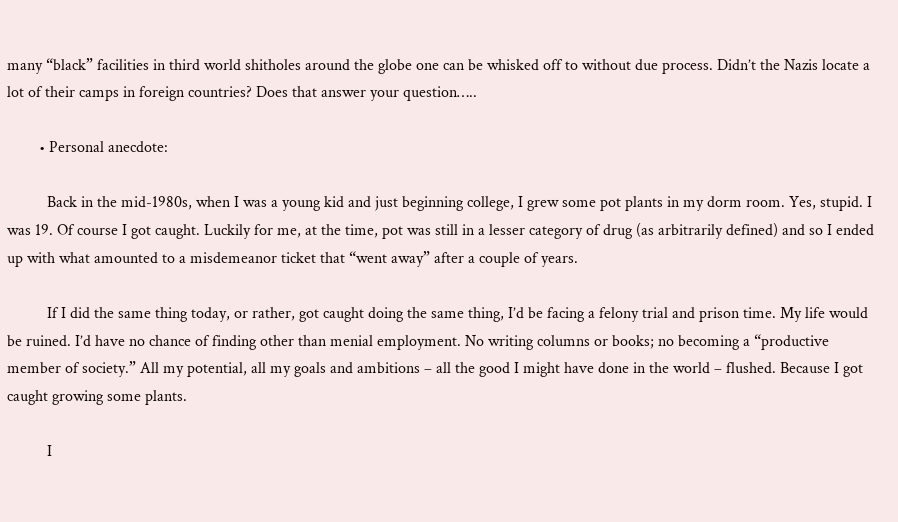many “black” facilities in third world shitholes around the globe one can be whisked off to without due process. Didn’t the Nazis locate a lot of their camps in foreign countries? Does that answer your question…..

        • Personal anecdote:

          Back in the mid-1980s, when I was a young kid and just beginning college, I grew some pot plants in my dorm room. Yes, stupid. I was 19. Of course I got caught. Luckily for me, at the time, pot was still in a lesser category of drug (as arbitrarily defined) and so I ended up with what amounted to a misdemeanor ticket that “went away” after a couple of years.

          If I did the same thing today, or rather, got caught doing the same thing, I’d be facing a felony trial and prison time. My life would be ruined. I’d have no chance of finding other than menial employment. No writing columns or books; no becoming a “productive member of society.” All my potential, all my goals and ambitions – all the good I might have done in the world – flushed. Because I got caught growing some plants.

          I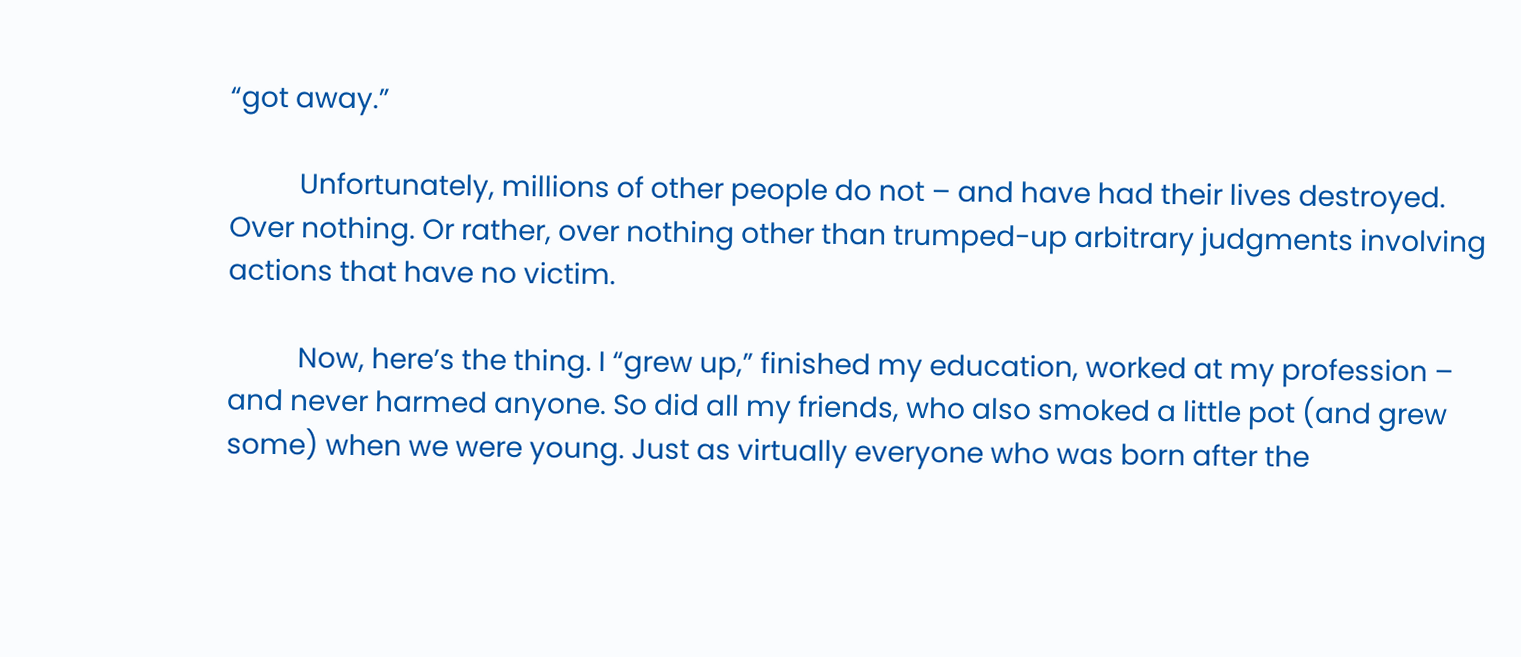“got away.”

          Unfortunately, millions of other people do not – and have had their lives destroyed. Over nothing. Or rather, over nothing other than trumped-up arbitrary judgments involving actions that have no victim.

          Now, here’s the thing. I “grew up,” finished my education, worked at my profession – and never harmed anyone. So did all my friends, who also smoked a little pot (and grew some) when we were young. Just as virtually everyone who was born after the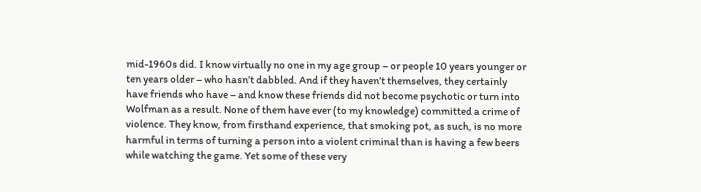mid-1960s did. I know virtually no one in my age group – or people 10 years younger or ten years older – who hasn’t dabbled. And if they haven’t themselves, they certainly have friends who have – and know these friends did not become psychotic or turn into Wolfman as a result. None of them have ever (to my knowledge) committed a crime of violence. They know, from firsthand experience, that smoking pot, as such, is no more harmful in terms of turning a person into a violent criminal than is having a few beers while watching the game. Yet some of these very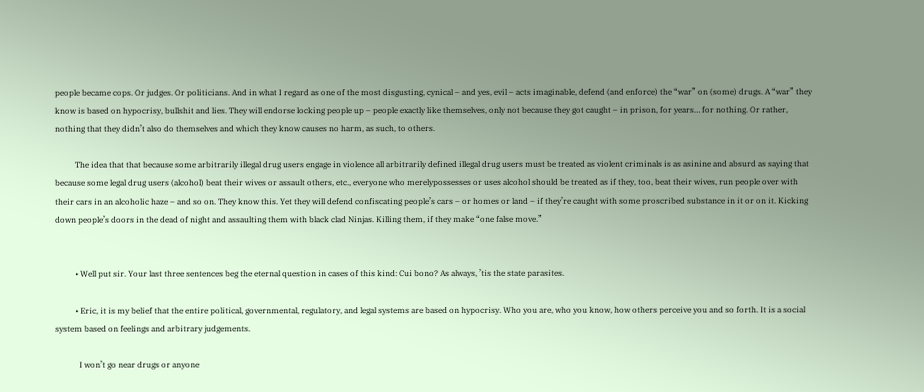people became cops. Or judges. Or politicians. And in what I regard as one of the most disgusting, cynical – and yes, evil – acts imaginable, defend (and enforce) the “war” on (some) drugs. A “war” they know is based on hypocrisy, bullshit and lies. They will endorse locking people up – people exactly like themselves, only not because they got caught – in prison, for years… for nothing. Or rather, nothing that they didn’t also do themselves and which they know causes no harm, as such, to others.

          The idea that that because some arbitrarily illegal drug users engage in violence all arbitrarily defined illegal drug users must be treated as violent criminals is as asinine and absurd as saying that because some legal drug users (alcohol) beat their wives or assault others, etc., everyone who merelypossesses or uses alcohol should be treated as if they, too, beat their wives, run people over with their cars in an alcoholic haze – and so on. They know this. Yet they will defend confiscating people’s cars – or homes or land – if they’re caught with some proscribed substance in it or on it. Kicking down people’s doors in the dead of night and assaulting them with black clad Ninjas. Killing them, if they make “one false move.”


          • Well put sir. Your last three sentences beg the eternal question in cases of this kind: Cui bono? As always, ’tis the state parasites.

          • Eric, it is my belief that the entire political, governmental, regulatory, and legal systems are based on hypocrisy. Who you are, who you know, how others perceive you and so forth. It is a social system based on feelings and arbitrary judgements.

            I won’t go near drugs or anyone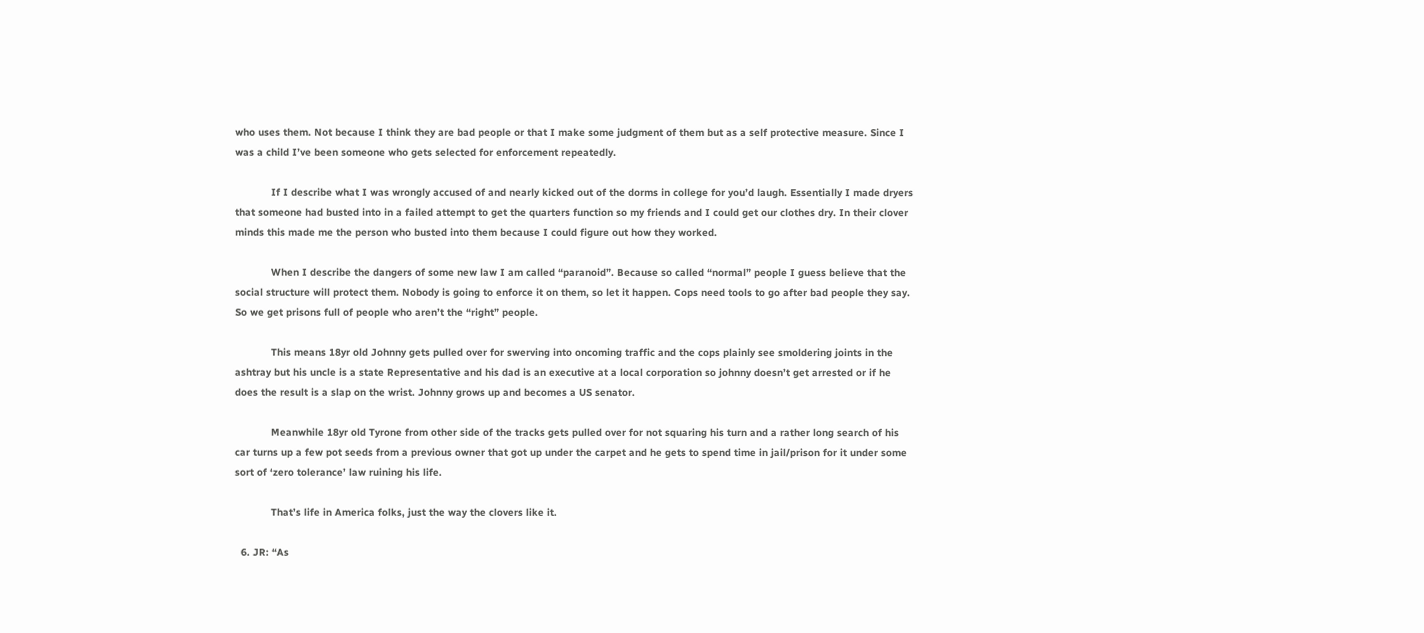who uses them. Not because I think they are bad people or that I make some judgment of them but as a self protective measure. Since I was a child I’ve been someone who gets selected for enforcement repeatedly.

            If I describe what I was wrongly accused of and nearly kicked out of the dorms in college for you’d laugh. Essentially I made dryers that someone had busted into in a failed attempt to get the quarters function so my friends and I could get our clothes dry. In their clover minds this made me the person who busted into them because I could figure out how they worked.

            When I describe the dangers of some new law I am called “paranoid”. Because so called “normal” people I guess believe that the social structure will protect them. Nobody is going to enforce it on them, so let it happen. Cops need tools to go after bad people they say. So we get prisons full of people who aren’t the “right” people.

            This means 18yr old Johnny gets pulled over for swerving into oncoming traffic and the cops plainly see smoldering joints in the ashtray but his uncle is a state Representative and his dad is an executive at a local corporation so johnny doesn’t get arrested or if he does the result is a slap on the wrist. Johnny grows up and becomes a US senator.

            Meanwhile 18yr old Tyrone from other side of the tracks gets pulled over for not squaring his turn and a rather long search of his car turns up a few pot seeds from a previous owner that got up under the carpet and he gets to spend time in jail/prison for it under some sort of ‘zero tolerance’ law ruining his life.

            That’s life in America folks, just the way the clovers like it.

  6. JR: “As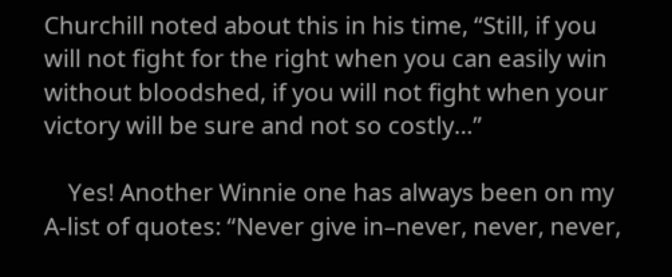Churchill noted about this in his time, “Still, if you will not fight for the right when you can easily win without bloodshed, if you will not fight when your victory will be sure and not so costly…”

    Yes! Another Winnie one has always been on my A-list of quotes: “Never give in–never, never, never,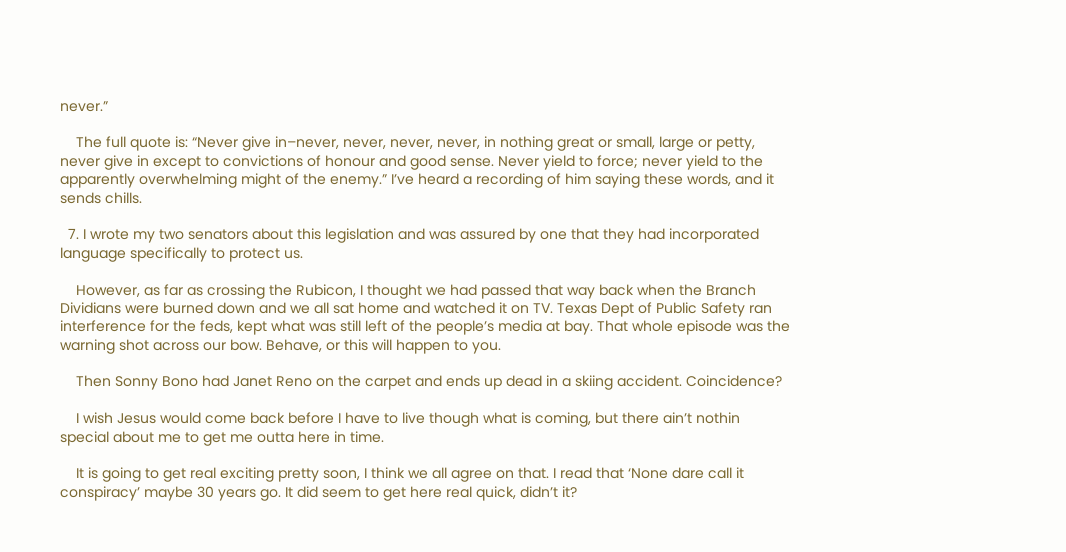never.”

    The full quote is: “Never give in–never, never, never, never, in nothing great or small, large or petty, never give in except to convictions of honour and good sense. Never yield to force; never yield to the apparently overwhelming might of the enemy.” I’ve heard a recording of him saying these words, and it sends chills.

  7. I wrote my two senators about this legislation and was assured by one that they had incorporated language specifically to protect us.

    However, as far as crossing the Rubicon, I thought we had passed that way back when the Branch Dividians were burned down and we all sat home and watched it on TV. Texas Dept of Public Safety ran interference for the feds, kept what was still left of the people’s media at bay. That whole episode was the warning shot across our bow. Behave, or this will happen to you.

    Then Sonny Bono had Janet Reno on the carpet and ends up dead in a skiing accident. Coincidence?

    I wish Jesus would come back before I have to live though what is coming, but there ain’t nothin special about me to get me outta here in time.

    It is going to get real exciting pretty soon, I think we all agree on that. I read that ‘None dare call it conspiracy’ maybe 30 years go. It did seem to get here real quick, didn’t it?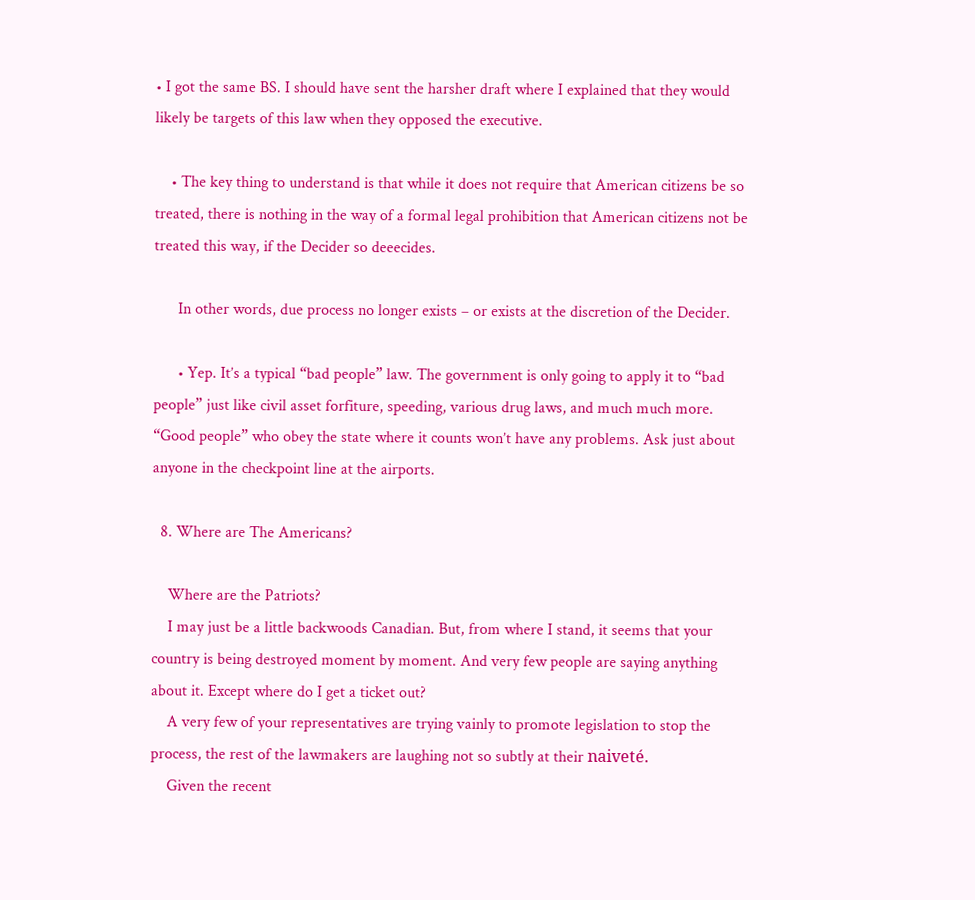• I got the same BS. I should have sent the harsher draft where I explained that they would likely be targets of this law when they opposed the executive.

    • The key thing to understand is that while it does not require that American citizens be so treated, there is nothing in the way of a formal legal prohibition that American citizens not be treated this way, if the Decider so deeecides.

      In other words, due process no longer exists – or exists at the discretion of the Decider.

      • Yep. It’s a typical “bad people” law. The government is only going to apply it to “bad people” just like civil asset forfiture, speeding, various drug laws, and much much more. “Good people” who obey the state where it counts won’t have any problems. Ask just about anyone in the checkpoint line at the airports.

  8. Where are The Americans?

    Where are the Patriots?
    I may just be a little backwoods Canadian. But, from where I stand, it seems that your country is being destroyed moment by moment. And very few people are saying anything about it. Except where do I get a ticket out?
    A very few of your representatives are trying vainly to promote legislation to stop the process, the rest of the lawmakers are laughing not so subtly at their naiveté.
    Given the recent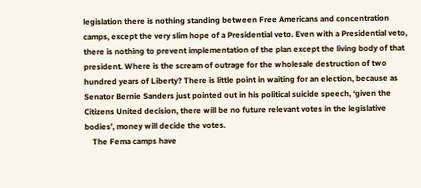legislation there is nothing standing between Free Americans and concentration camps, except the very slim hope of a Presidential veto. Even with a Presidential veto, there is nothing to prevent implementation of the plan except the living body of that president. Where is the scream of outrage for the wholesale destruction of two hundred years of Liberty? There is little point in waiting for an election, because as Senator Bernie Sanders just pointed out in his political suicide speech, ‘given the Citizens United decision, there will be no future relevant votes in the legislative bodies’, money will decide the votes.
    The Fema camps have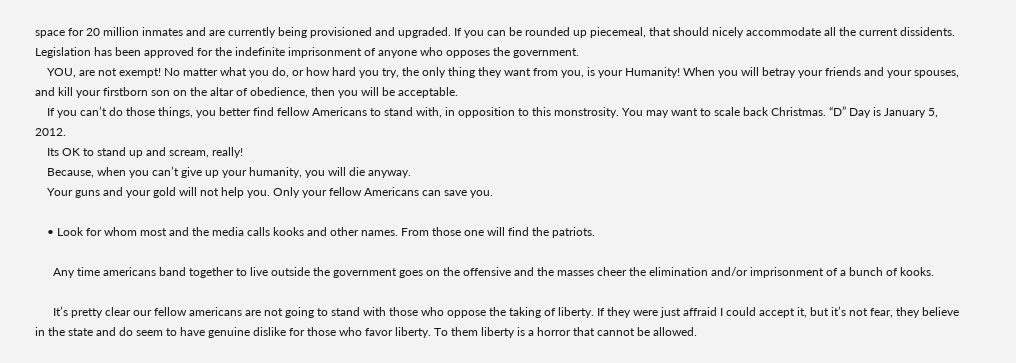space for 20 million inmates and are currently being provisioned and upgraded. If you can be rounded up piecemeal, that should nicely accommodate all the current dissidents. Legislation has been approved for the indefinite imprisonment of anyone who opposes the government.
    YOU, are not exempt! No matter what you do, or how hard you try, the only thing they want from you, is your Humanity! When you will betray your friends and your spouses, and kill your firstborn son on the altar of obedience, then you will be acceptable.
    If you can’t do those things, you better find fellow Americans to stand with, in opposition to this monstrosity. You may want to scale back Christmas. “D” Day is January 5, 2012.
    Its OK to stand up and scream, really!
    Because, when you can’t give up your humanity, you will die anyway.
    Your guns and your gold will not help you. Only your fellow Americans can save you.

    • Look for whom most and the media calls kooks and other names. From those one will find the patriots.

      Any time americans band together to live outside the government goes on the offensive and the masses cheer the elimination and/or imprisonment of a bunch of kooks.

      It’s pretty clear our fellow americans are not going to stand with those who oppose the taking of liberty. If they were just affraid I could accept it, but it’s not fear, they believe in the state and do seem to have genuine dislike for those who favor liberty. To them liberty is a horror that cannot be allowed.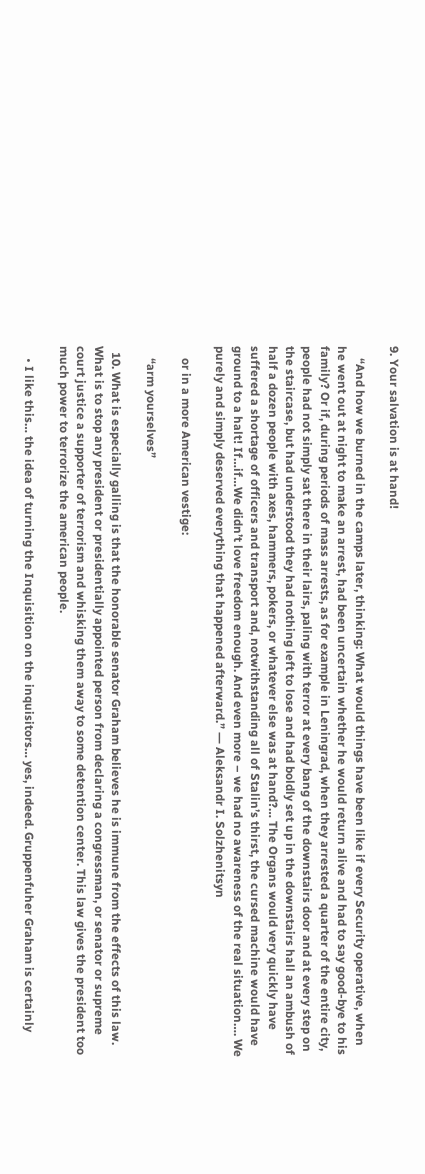9. Your salvation is at hand!

    “And how we burned in the camps later, thinking: What would things have been like if every Security operative, when he went out at night to make an arrest, had been uncertain whether he would return alive and had to say good-bye to his family? Or if, during periods of mass arrests, as for example in Leningrad, when they arrested a quarter of the entire city, people had not simply sat there in their lairs, paling with terror at every bang of the downstairs door and at every step on the staircase, but had understood they had nothing left to lose and had boldly set up in the downstairs hall an ambush of half a dozen people with axes, hammers, pokers, or whatever else was at hand?… The Organs would very quickly have suffered a shortage of officers and transport and, notwithstanding all of Stalin’s thirst, the cursed machine would have ground to a halt! If…if…We didn’t love freedom enough. And even more – we had no awareness of the real situation…. We purely and simply deserved everything that happened afterward.” ― Aleksandr I. Solzhenitsyn

    or in a more American vestige:

    “arm yourselves”

  10. What is especially galling is that the honorable senator Graham believes he is immune from the effects of this law. What is to stop any president or presidentially appointed person from declaring a congressman, or senator or supreme court justice a supporter of terrorism and whisking them away to some detention center. This law gives the president too much power to terrorize the american people.

    • I like this… the idea of turning the Inquisition on the inquisitors… yes, indeed. Gruppenfuher Graham is certainly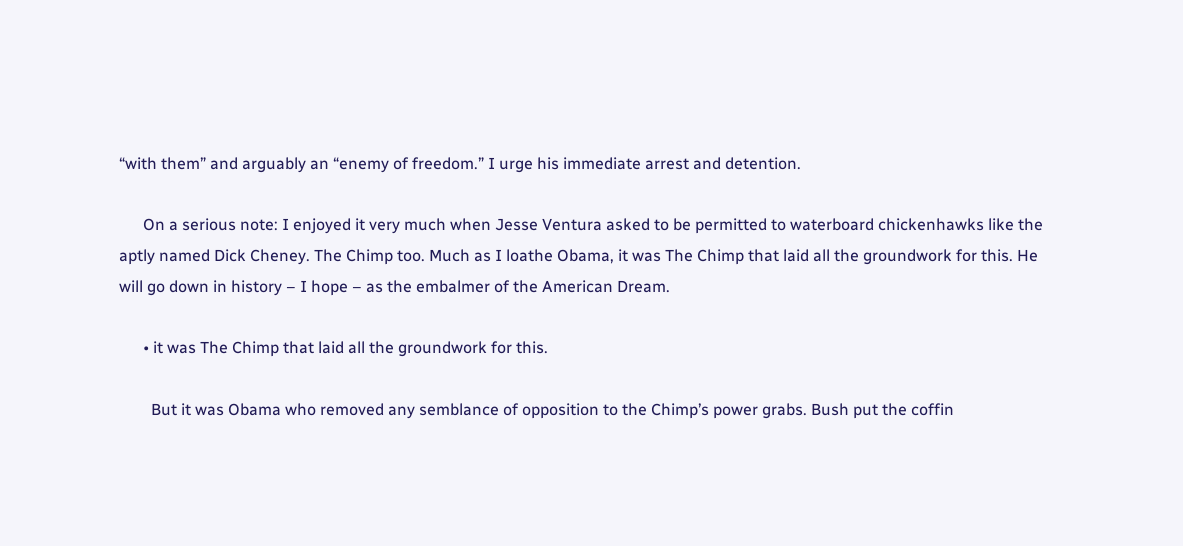“with them” and arguably an “enemy of freedom.” I urge his immediate arrest and detention.

      On a serious note: I enjoyed it very much when Jesse Ventura asked to be permitted to waterboard chickenhawks like the aptly named Dick Cheney. The Chimp too. Much as I loathe Obama, it was The Chimp that laid all the groundwork for this. He will go down in history – I hope – as the embalmer of the American Dream.

      • it was The Chimp that laid all the groundwork for this.

        But it was Obama who removed any semblance of opposition to the Chimp’s power grabs. Bush put the coffin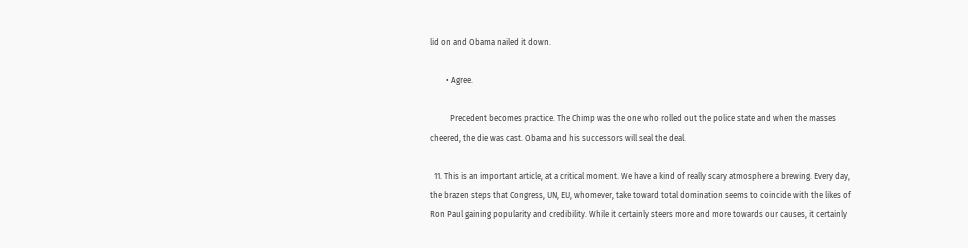lid on and Obama nailed it down.

        • Agree.

          Precedent becomes practice. The Chimp was the one who rolled out the police state and when the masses cheered, the die was cast. Obama and his successors will seal the deal.

  11. This is an important article, at a critical moment. We have a kind of really scary atmosphere a brewing. Every day, the brazen steps that Congress, UN, EU, whomever, take toward total domination seems to coincide with the likes of Ron Paul gaining popularity and credibility. While it certainly steers more and more towards our causes, it certainly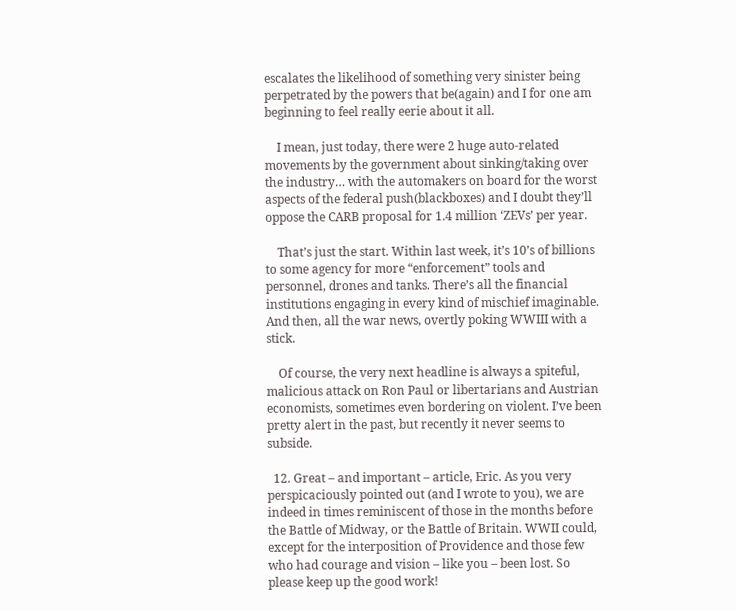escalates the likelihood of something very sinister being perpetrated by the powers that be(again) and I for one am beginning to feel really eerie about it all.

    I mean, just today, there were 2 huge auto-related movements by the government about sinking/taking over the industry… with the automakers on board for the worst aspects of the federal push(blackboxes) and I doubt they’ll oppose the CARB proposal for 1.4 million ‘ZEVs’ per year.

    That’s just the start. Within last week, it’s 10’s of billions to some agency for more “enforcement” tools and personnel, drones and tanks. There’s all the financial institutions engaging in every kind of mischief imaginable. And then, all the war news, overtly poking WWIII with a stick.

    Of course, the very next headline is always a spiteful, malicious attack on Ron Paul or libertarians and Austrian economists, sometimes even bordering on violent. I’ve been pretty alert in the past, but recently it never seems to subside.

  12. Great – and important – article, Eric. As you very perspicaciously pointed out (and I wrote to you), we are indeed in times reminiscent of those in the months before the Battle of Midway, or the Battle of Britain. WWII could, except for the interposition of Providence and those few who had courage and vision – like you – been lost. So please keep up the good work!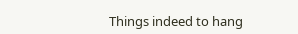Things indeed to hang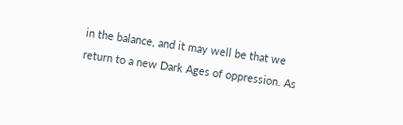in the balance, and it may well be that we return to a new Dark Ages of oppression. As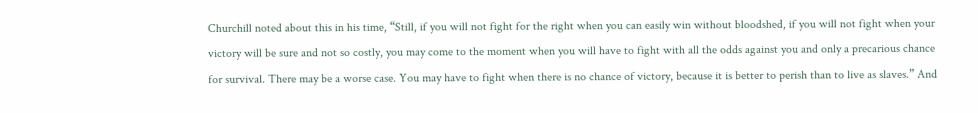Churchill noted about this in his time, “Still, if you will not fight for the right when you can easily win without bloodshed, if you will not fight when your victory will be sure and not so costly, you may come to the moment when you will have to fight with all the odds against you and only a precarious chance for survival. There may be a worse case. You may have to fight when there is no chance of victory, because it is better to perish than to live as slaves.” And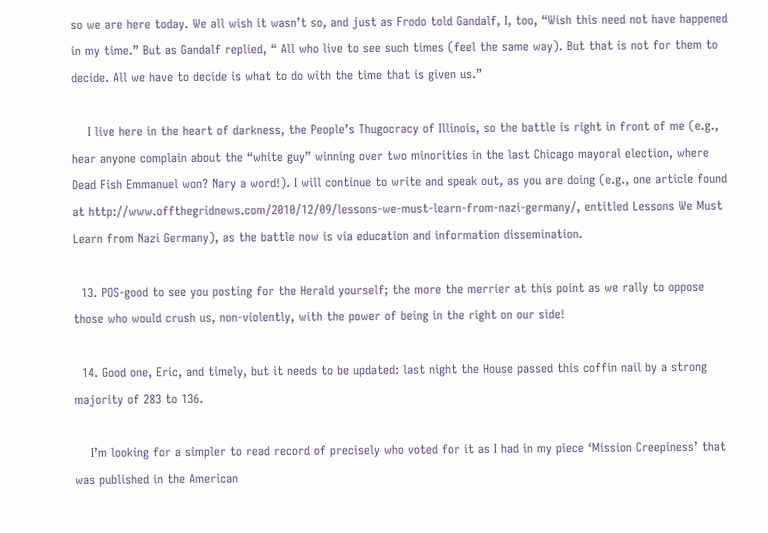so we are here today. We all wish it wasn’t so, and just as Frodo told Gandalf, I, too, “Wish this need not have happened in my time.” But as Gandalf replied, “ All who live to see such times (feel the same way). But that is not for them to decide. All we have to decide is what to do with the time that is given us.”

    I live here in the heart of darkness, the People’s Thugocracy of Illinois, so the battle is right in front of me (e.g., hear anyone complain about the “white guy” winning over two minorities in the last Chicago mayoral election, where Dead Fish Emmanuel won? Nary a word!). I will continue to write and speak out, as you are doing (e.g., one article found at http://www.offthegridnews.com/2010/12/09/lessons-we-must-learn-from-nazi-germany/, entitled Lessons We Must Learn from Nazi Germany), as the battle now is via education and information dissemination.

  13. POS-good to see you posting for the Herald yourself; the more the merrier at this point as we rally to oppose those who would crush us, non-violently, with the power of being in the right on our side!

  14. Good one, Eric, and timely, but it needs to be updated: last night the House passed this coffin nail by a strong majority of 283 to 136.

    I’m looking for a simpler to read record of precisely who voted for it as I had in my piece ‘Mission Creepiness’ that was published in the American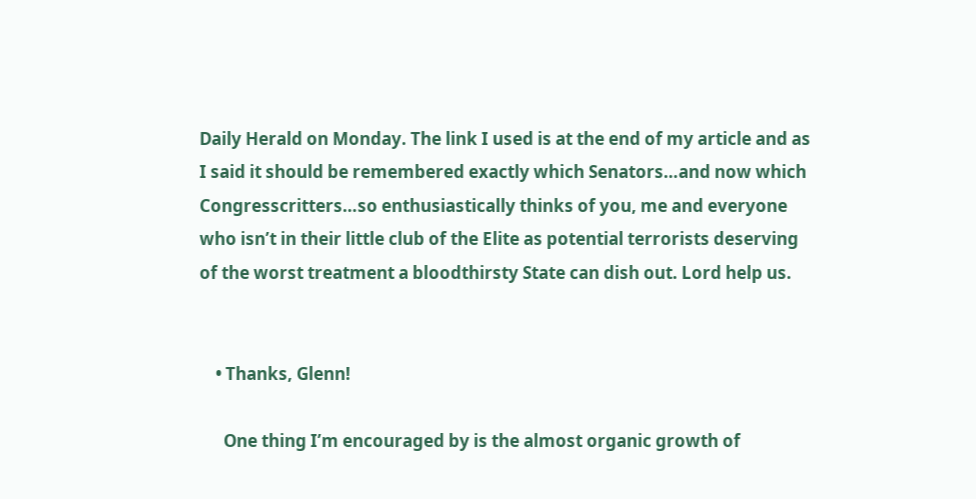Daily Herald on Monday. The link I used is at the end of my article and as I said it should be remembered exactly which Senators…and now which Congresscritters…so enthusiastically thinks of you, me and everyone who isn’t in their little club of the Elite as potential terrorists deserving of the worst treatment a bloodthirsty State can dish out. Lord help us.


    • Thanks, Glenn!

      One thing I’m encouraged by is the almost organic growth of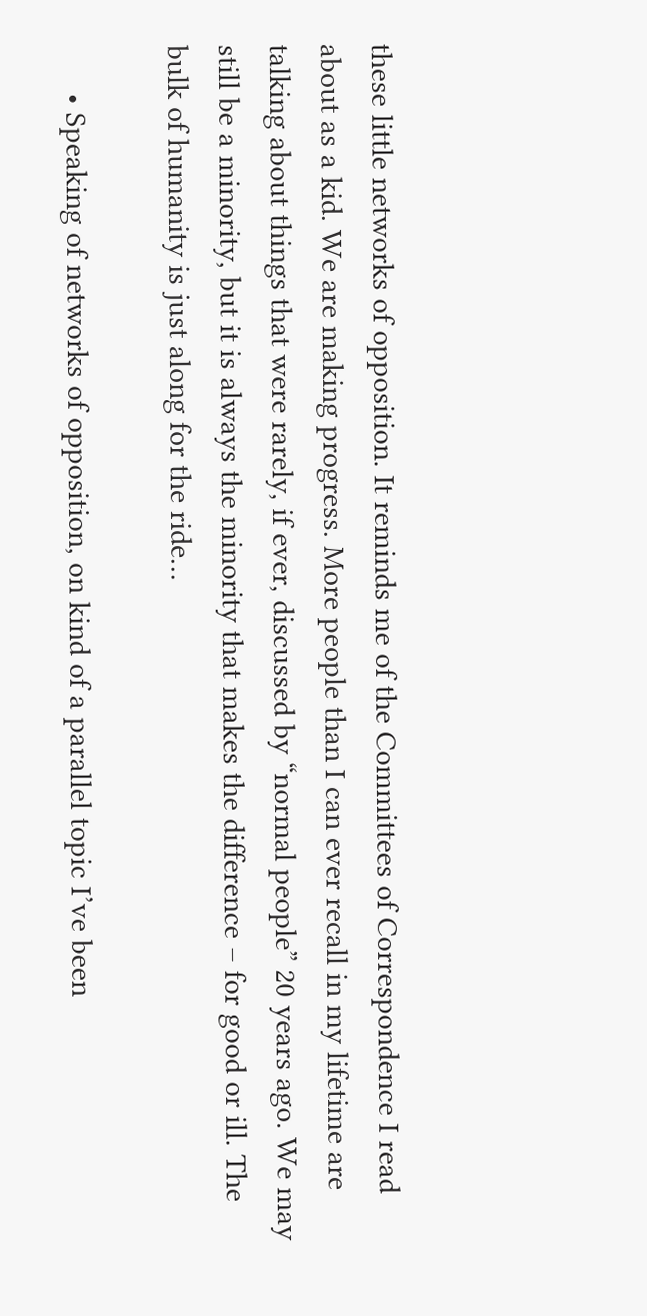these little networks of opposition. It reminds me of the Committees of Correspondence I read about as a kid. We are making progress. More people than I can ever recall in my lifetime are talking about things that were rarely, if ever, discussed by “normal people” 20 years ago. We may still be a minority, but it is always the minority that makes the difference – for good or ill. The bulk of humanity is just along for the ride…

      • Speaking of networks of opposition, on kind of a parallel topic I’ve been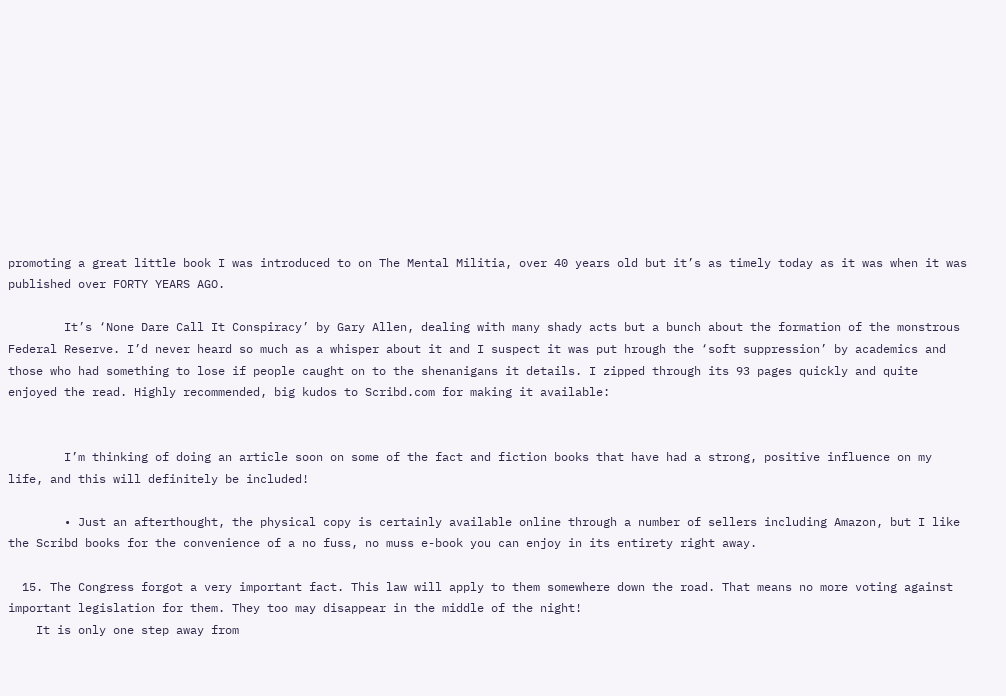promoting a great little book I was introduced to on The Mental Militia, over 40 years old but it’s as timely today as it was when it was published over FORTY YEARS AGO.

        It’s ‘None Dare Call It Conspiracy’ by Gary Allen, dealing with many shady acts but a bunch about the formation of the monstrous Federal Reserve. I’d never heard so much as a whisper about it and I suspect it was put hrough the ‘soft suppression’ by academics and those who had something to lose if people caught on to the shenanigans it details. I zipped through its 93 pages quickly and quite enjoyed the read. Highly recommended, big kudos to Scribd.com for making it available:


        I’m thinking of doing an article soon on some of the fact and fiction books that have had a strong, positive influence on my life, and this will definitely be included!

        • Just an afterthought, the physical copy is certainly available online through a number of sellers including Amazon, but I like the Scribd books for the convenience of a no fuss, no muss e-book you can enjoy in its entirety right away.

  15. The Congress forgot a very important fact. This law will apply to them somewhere down the road. That means no more voting against important legislation for them. They too may disappear in the middle of the night!
    It is only one step away from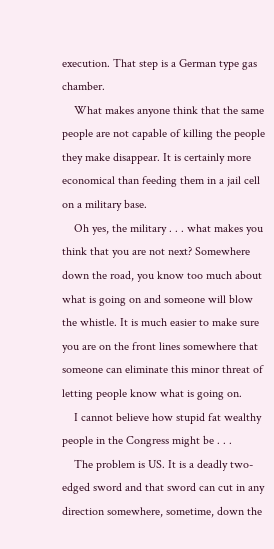execution. That step is a German type gas chamber.
    What makes anyone think that the same people are not capable of killing the people they make disappear. It is certainly more economical than feeding them in a jail cell on a military base.
    Oh yes, the military . . . what makes you think that you are not next? Somewhere down the road, you know too much about what is going on and someone will blow the whistle. It is much easier to make sure you are on the front lines somewhere that someone can eliminate this minor threat of letting people know what is going on.
    I cannot believe how stupid fat wealthy people in the Congress might be . . .
    The problem is US. It is a deadly two-edged sword and that sword can cut in any direction somewhere, sometime, down the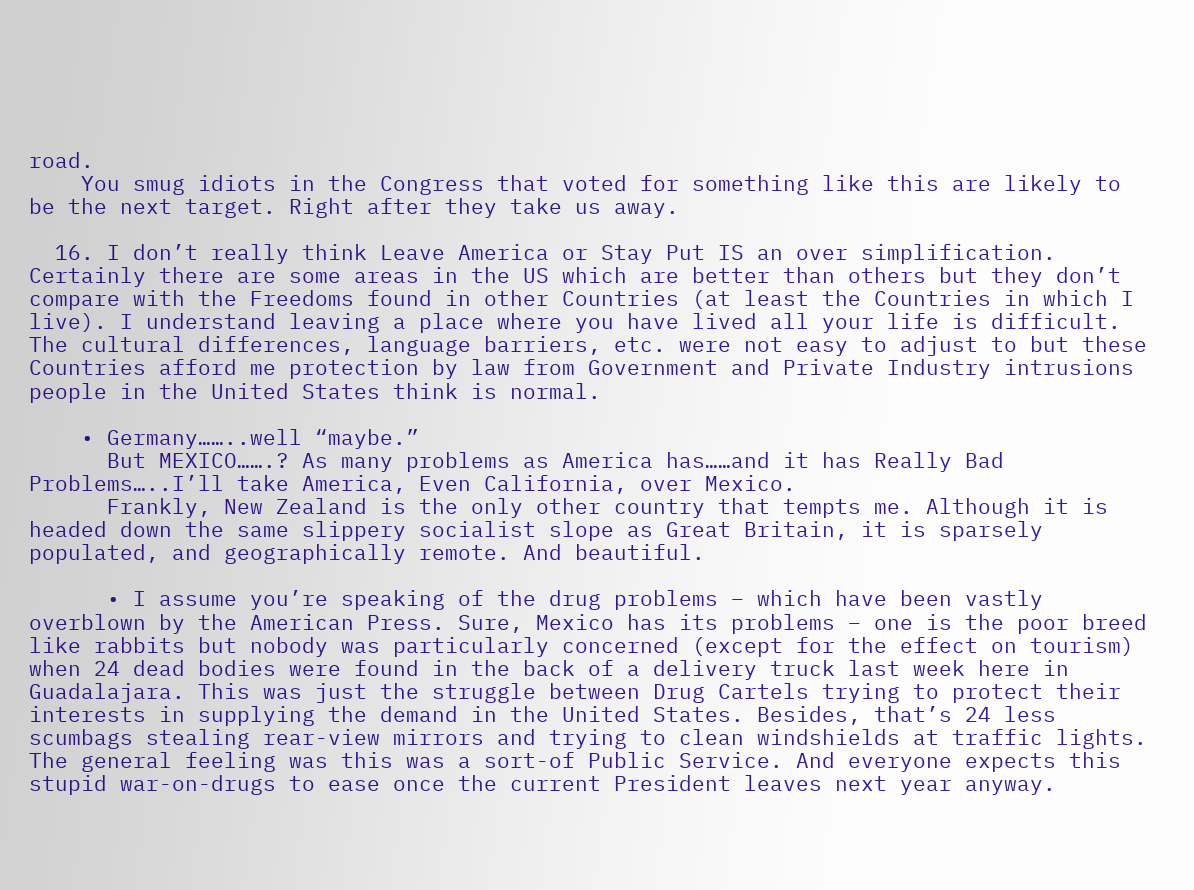road.
    You smug idiots in the Congress that voted for something like this are likely to be the next target. Right after they take us away.

  16. I don’t really think Leave America or Stay Put IS an over simplification. Certainly there are some areas in the US which are better than others but they don’t compare with the Freedoms found in other Countries (at least the Countries in which I live). I understand leaving a place where you have lived all your life is difficult. The cultural differences, language barriers, etc. were not easy to adjust to but these Countries afford me protection by law from Government and Private Industry intrusions people in the United States think is normal.

    • Germany……..well “maybe.”
      But MEXICO…….? As many problems as America has……and it has Really Bad Problems…..I’ll take America, Even California, over Mexico.
      Frankly, New Zealand is the only other country that tempts me. Although it is headed down the same slippery socialist slope as Great Britain, it is sparsely populated, and geographically remote. And beautiful.

      • I assume you’re speaking of the drug problems – which have been vastly overblown by the American Press. Sure, Mexico has its problems – one is the poor breed like rabbits but nobody was particularly concerned (except for the effect on tourism) when 24 dead bodies were found in the back of a delivery truck last week here in Guadalajara. This was just the struggle between Drug Cartels trying to protect their interests in supplying the demand in the United States. Besides, that’s 24 less scumbags stealing rear-view mirrors and trying to clean windshields at traffic lights. The general feeling was this was a sort-of Public Service. And everyone expects this stupid war-on-drugs to ease once the current President leaves next year anyway.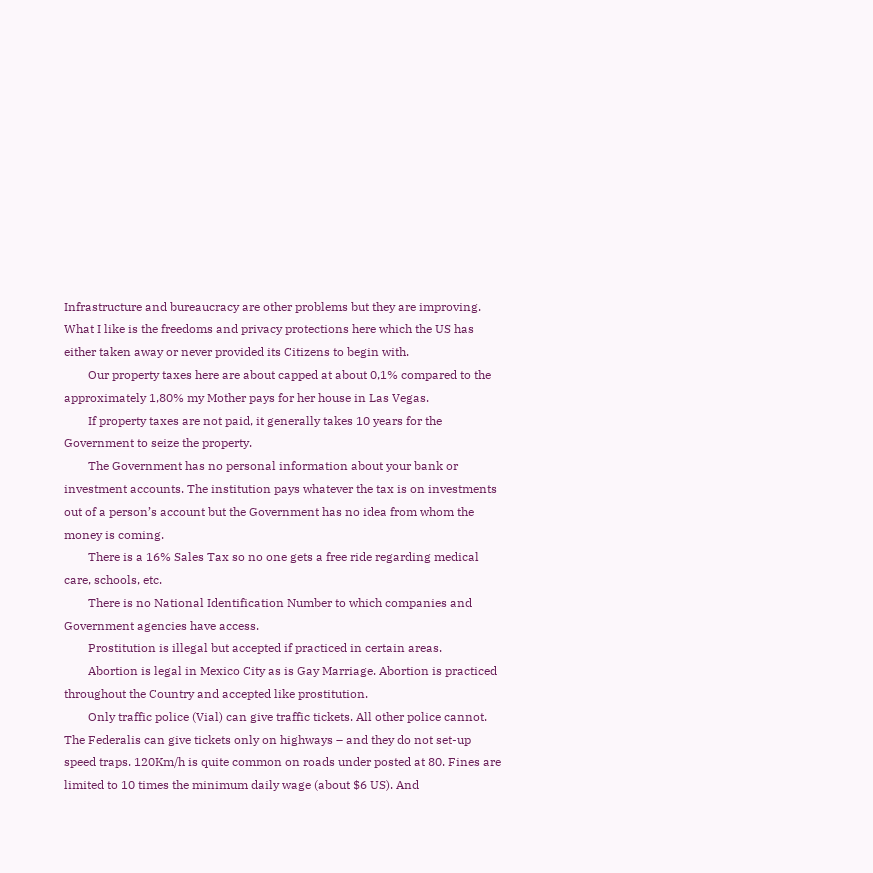Infrastructure and bureaucracy are other problems but they are improving. What I like is the freedoms and privacy protections here which the US has either taken away or never provided its Citizens to begin with.
        Our property taxes here are about capped at about 0,1% compared to the approximately 1,80% my Mother pays for her house in Las Vegas.
        If property taxes are not paid, it generally takes 10 years for the Government to seize the property.
        The Government has no personal information about your bank or investment accounts. The institution pays whatever the tax is on investments out of a person’s account but the Government has no idea from whom the money is coming.
        There is a 16% Sales Tax so no one gets a free ride regarding medical care, schools, etc.
        There is no National Identification Number to which companies and Government agencies have access.
        Prostitution is illegal but accepted if practiced in certain areas.
        Abortion is legal in Mexico City as is Gay Marriage. Abortion is practiced throughout the Country and accepted like prostitution.
        Only traffic police (Vial) can give traffic tickets. All other police cannot. The Federalis can give tickets only on highways – and they do not set-up speed traps. 120Km/h is quite common on roads under posted at 80. Fines are limited to 10 times the minimum daily wage (about $6 US). And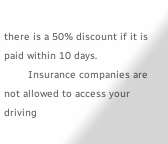there is a 50% discount if it is paid within 10 days.
        Insurance companies are not allowed to access your driving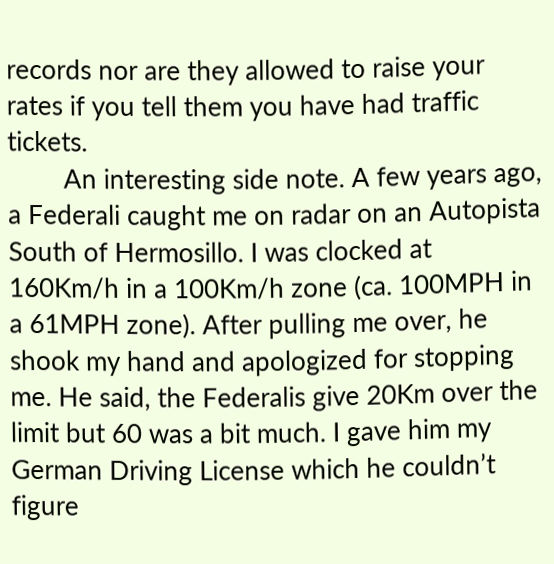records nor are they allowed to raise your rates if you tell them you have had traffic tickets.
        An interesting side note. A few years ago, a Federali caught me on radar on an Autopista South of Hermosillo. I was clocked at 160Km/h in a 100Km/h zone (ca. 100MPH in a 61MPH zone). After pulling me over, he shook my hand and apologized for stopping me. He said, the Federalis give 20Km over the limit but 60 was a bit much. I gave him my German Driving License which he couldn’t figure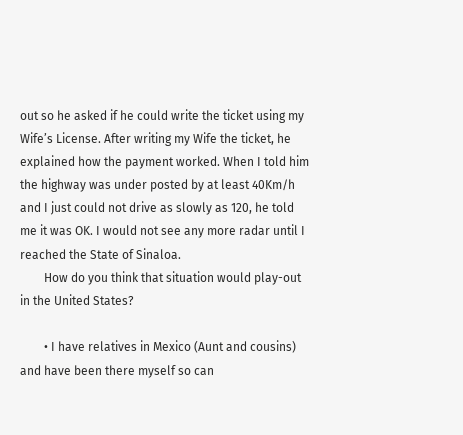out so he asked if he could write the ticket using my Wife’s License. After writing my Wife the ticket, he explained how the payment worked. When I told him the highway was under posted by at least 40Km/h and I just could not drive as slowly as 120, he told me it was OK. I would not see any more radar until I reached the State of Sinaloa.
        How do you think that situation would play-out in the United States?

        • I have relatives in Mexico (Aunt and cousins) and have been there myself so can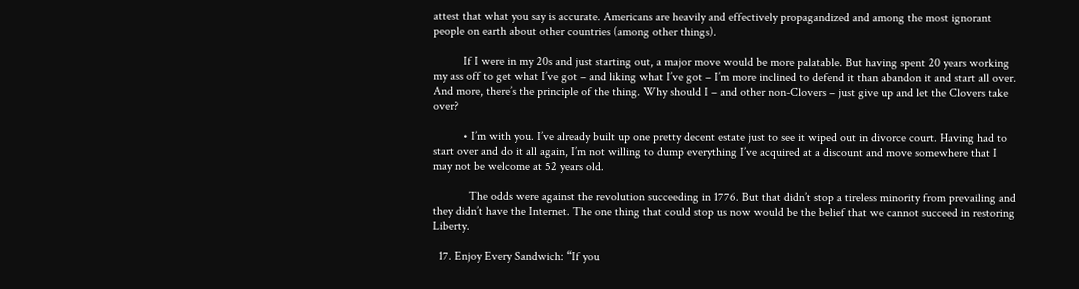attest that what you say is accurate. Americans are heavily and effectively propagandized and among the most ignorant people on earth about other countries (among other things).

          If I were in my 20s and just starting out, a major move would be more palatable. But having spent 20 years working my ass off to get what I’ve got – and liking what I’ve got – I’m more inclined to defend it than abandon it and start all over. And more, there’s the principle of the thing. Why should I – and other non-Clovers – just give up and let the Clovers take over?

          • I’m with you. I’ve already built up one pretty decent estate just to see it wiped out in divorce court. Having had to start over and do it all again, I’m not willing to dump everything I’ve acquired at a discount and move somewhere that I may not be welcome at 52 years old.

            The odds were against the revolution succeeding in 1776. But that didn’t stop a tireless minority from prevailing and they didn’t have the Internet. The one thing that could stop us now would be the belief that we cannot succeed in restoring Liberty.

  17. Enjoy Every Sandwich: “If you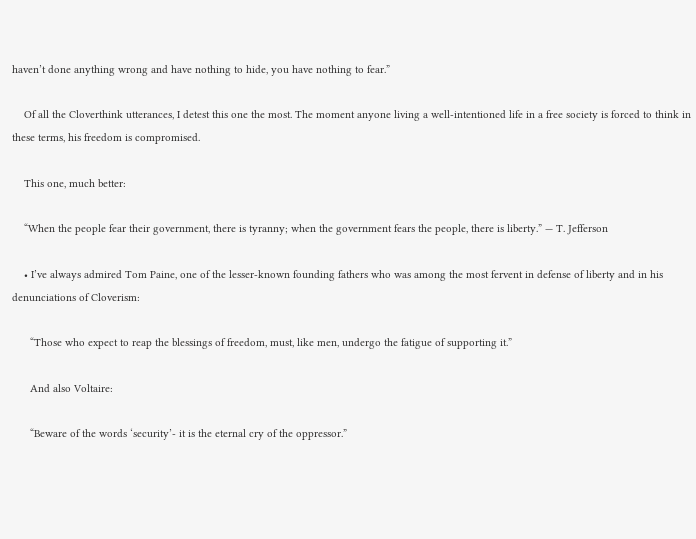haven’t done anything wrong and have nothing to hide, you have nothing to fear.”

    Of all the Cloverthink utterances, I detest this one the most. The moment anyone living a well-intentioned life in a free society is forced to think in these terms, his freedom is compromised.

    This one, much better:

    “When the people fear their government, there is tyranny; when the government fears the people, there is liberty.” — T. Jefferson

    • I’ve always admired Tom Paine, one of the lesser-known founding fathers who was among the most fervent in defense of liberty and in his denunciations of Cloverism:

      “Those who expect to reap the blessings of freedom, must, like men, undergo the fatigue of supporting it.”

      And also Voltaire:

      “Beware of the words ‘security’- it is the eternal cry of the oppressor.”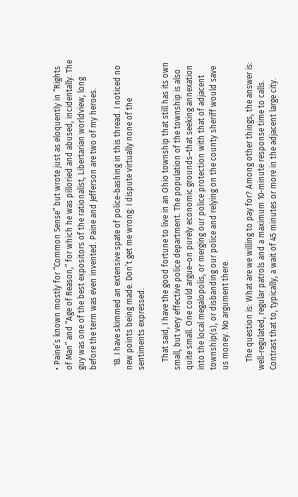• Paine’s known mostly for “Common Sense” but wrote just as eloquently in “Rights of Man” and “Age of Reason,” for which he was pilloried and abused, incidentally. The guy was one of the best expositors of the rationalist, Libertarian worldview, long before the term was even invented. Paine and Jefferson are two of my heroes.

  18. I have skimmed an extensive spate of police-bashing in this thread. I noticed no new points being made. Don’t get me wrong: I dispute virtually none of the sentiments expressed.

    That said, I have the good fortune to live in an Ohio township that still has its own small, but very effective police department. The population of the township is also quite small. One could argue–on purely economic grounds–that seeking annexation into the local megalopolis, or merging our police protection with that of adjacent township(s), or disbanding our police and relying on the county sheriff would save us money. No argument there.

    The question is: What are we willing to pay for? Among other things, the answer is: well-regulated, regular patrols and a maximum 10-minute response time to calls. Contrast that to, typically, a wait of 45 minutes or more in the adjacent large city.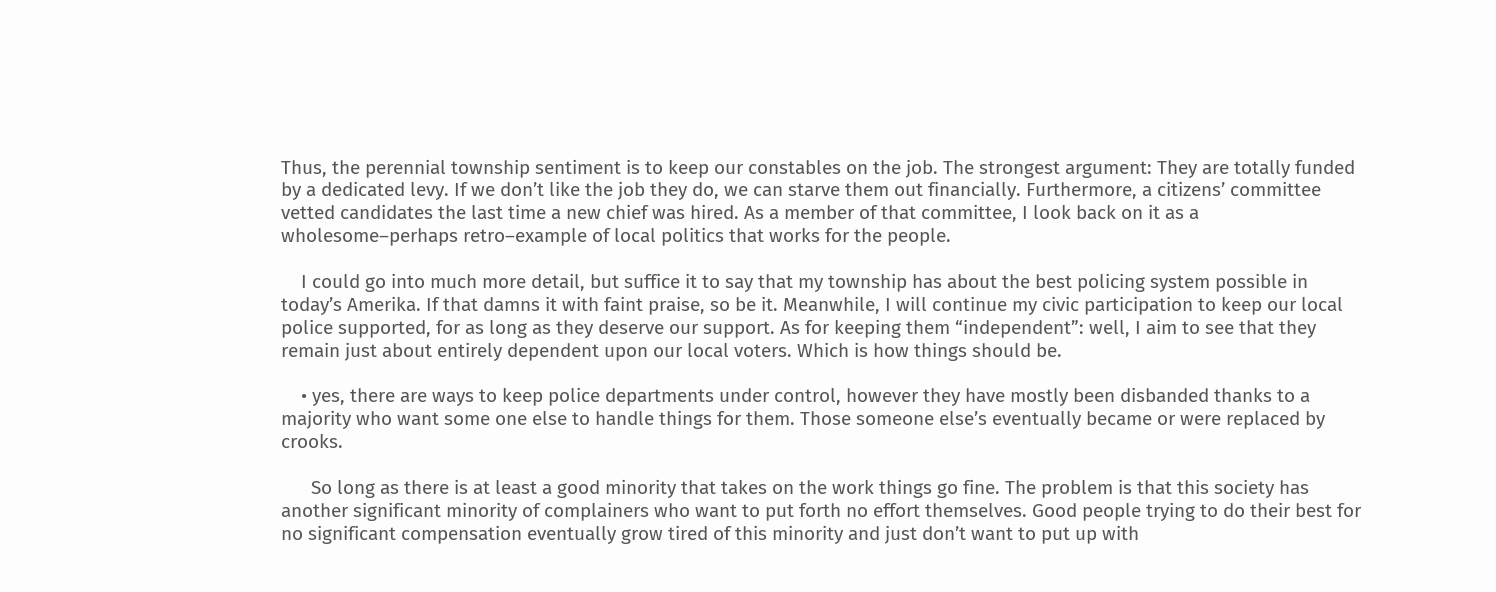Thus, the perennial township sentiment is to keep our constables on the job. The strongest argument: They are totally funded by a dedicated levy. If we don’t like the job they do, we can starve them out financially. Furthermore, a citizens’ committee vetted candidates the last time a new chief was hired. As a member of that committee, I look back on it as a wholesome–perhaps retro–example of local politics that works for the people.

    I could go into much more detail, but suffice it to say that my township has about the best policing system possible in today’s Amerika. If that damns it with faint praise, so be it. Meanwhile, I will continue my civic participation to keep our local police supported, for as long as they deserve our support. As for keeping them “independent”: well, I aim to see that they remain just about entirely dependent upon our local voters. Which is how things should be.

    • yes, there are ways to keep police departments under control, however they have mostly been disbanded thanks to a majority who want some one else to handle things for them. Those someone else’s eventually became or were replaced by crooks.

      So long as there is at least a good minority that takes on the work things go fine. The problem is that this society has another significant minority of complainers who want to put forth no effort themselves. Good people trying to do their best for no significant compensation eventually grow tired of this minority and just don’t want to put up with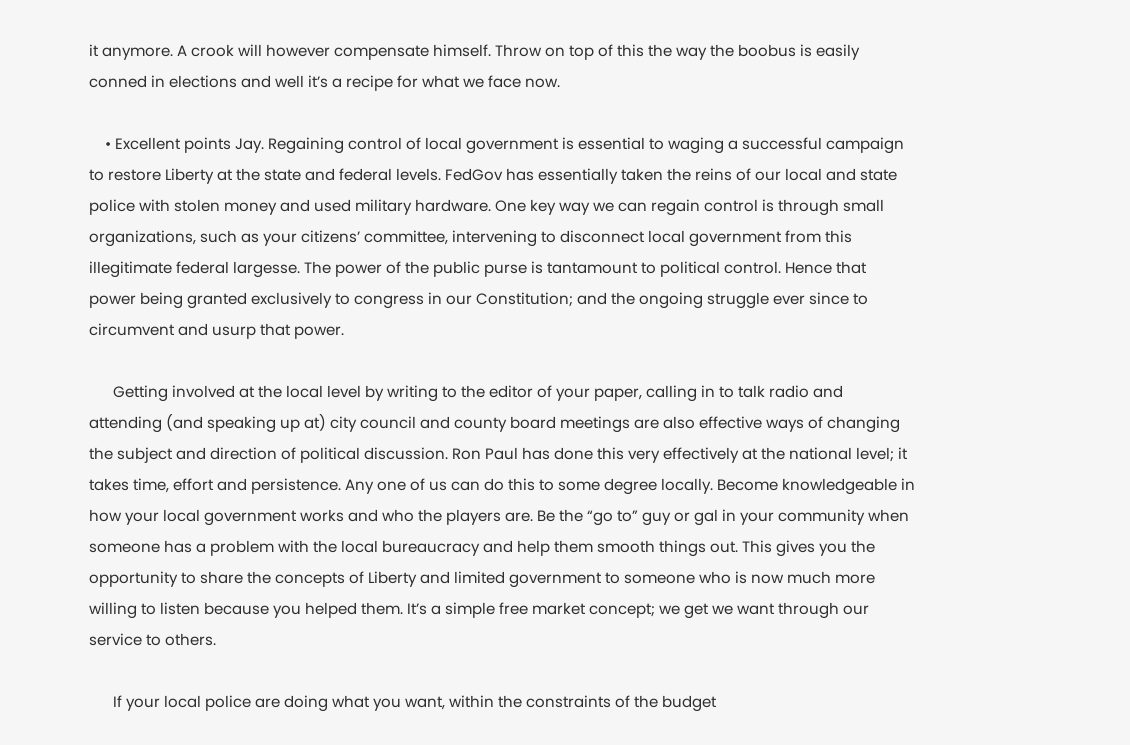it anymore. A crook will however compensate himself. Throw on top of this the way the boobus is easily conned in elections and well it’s a recipe for what we face now.

    • Excellent points Jay. Regaining control of local government is essential to waging a successful campaign to restore Liberty at the state and federal levels. FedGov has essentially taken the reins of our local and state police with stolen money and used military hardware. One key way we can regain control is through small organizations, such as your citizens’ committee, intervening to disconnect local government from this illegitimate federal largesse. The power of the public purse is tantamount to political control. Hence that power being granted exclusively to congress in our Constitution; and the ongoing struggle ever since to circumvent and usurp that power.

      Getting involved at the local level by writing to the editor of your paper, calling in to talk radio and attending (and speaking up at) city council and county board meetings are also effective ways of changing the subject and direction of political discussion. Ron Paul has done this very effectively at the national level; it takes time, effort and persistence. Any one of us can do this to some degree locally. Become knowledgeable in how your local government works and who the players are. Be the “go to” guy or gal in your community when someone has a problem with the local bureaucracy and help them smooth things out. This gives you the opportunity to share the concepts of Liberty and limited government to someone who is now much more willing to listen because you helped them. It’s a simple free market concept; we get we want through our service to others.

      If your local police are doing what you want, within the constraints of the budget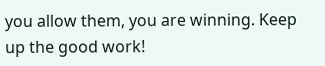you allow them, you are winning. Keep up the good work!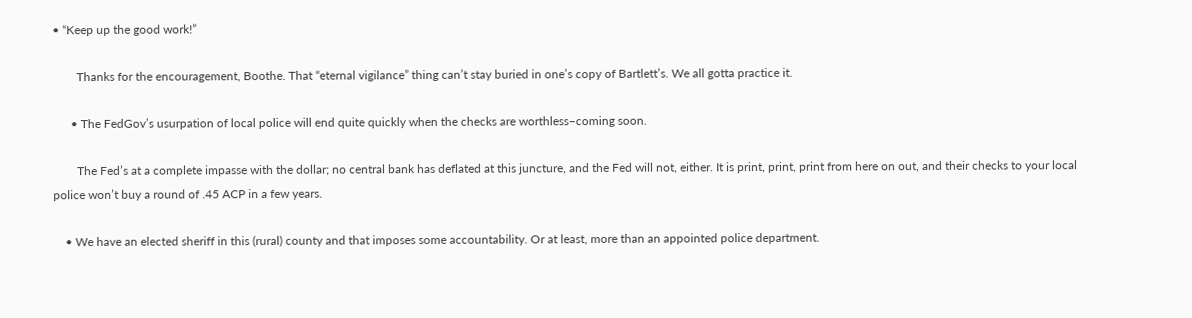• “Keep up the good work!”

        Thanks for the encouragement, Boothe. That “eternal vigilance” thing can’t stay buried in one’s copy of Bartlett’s. We all gotta practice it.

      • The FedGov’s usurpation of local police will end quite quickly when the checks are worthless–coming soon.

        The Fed’s at a complete impasse with the dollar; no central bank has deflated at this juncture, and the Fed will not, either. It is print, print, print from here on out, and their checks to your local police won’t buy a round of .45 ACP in a few years.

    • We have an elected sheriff in this (rural) county and that imposes some accountability. Or at least, more than an appointed police department.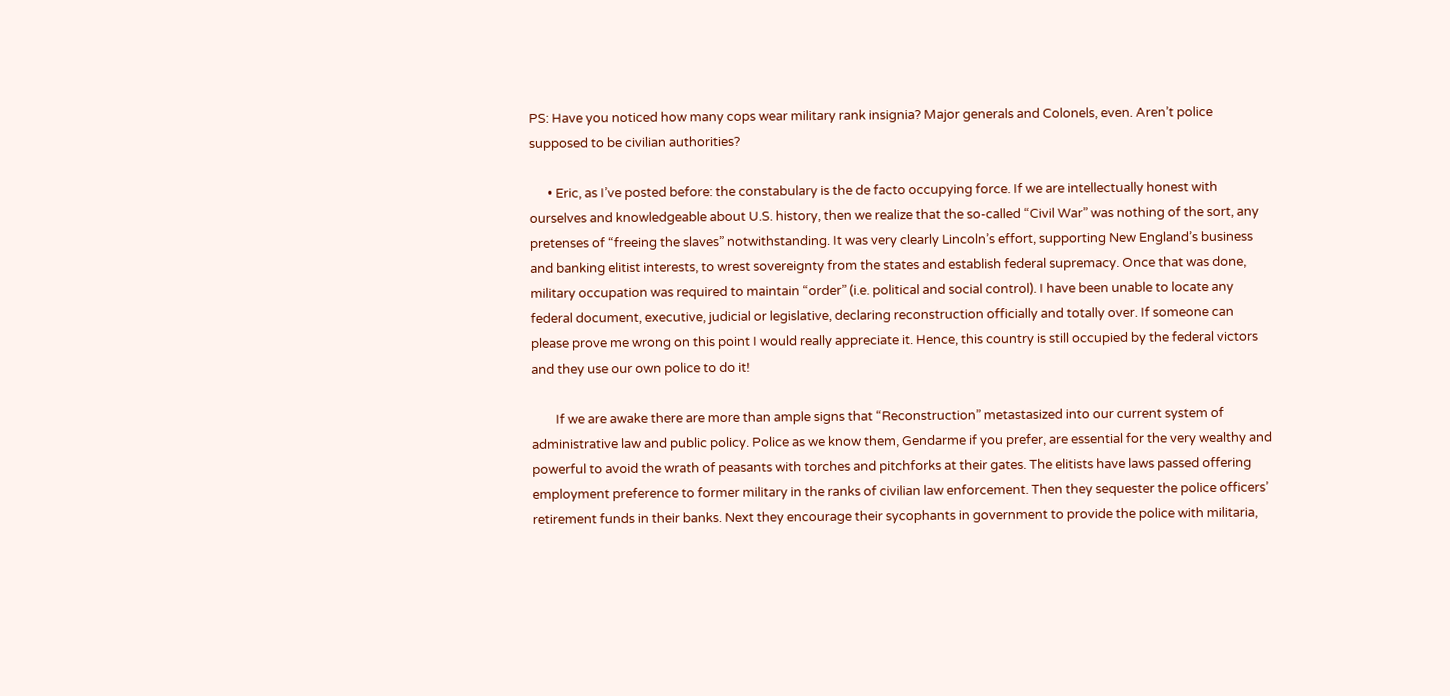PS: Have you noticed how many cops wear military rank insignia? Major generals and Colonels, even. Aren’t police supposed to be civilian authorities?

      • Eric, as I’ve posted before: the constabulary is the de facto occupying force. If we are intellectually honest with ourselves and knowledgeable about U.S. history, then we realize that the so-called “Civil War” was nothing of the sort, any pretenses of “freeing the slaves” notwithstanding. It was very clearly Lincoln’s effort, supporting New England’s business and banking elitist interests, to wrest sovereignty from the states and establish federal supremacy. Once that was done, military occupation was required to maintain “order” (i.e. political and social control). I have been unable to locate any federal document, executive, judicial or legislative, declaring reconstruction officially and totally over. If someone can please prove me wrong on this point I would really appreciate it. Hence, this country is still occupied by the federal victors and they use our own police to do it!

        If we are awake there are more than ample signs that “Reconstruction” metastasized into our current system of administrative law and public policy. Police as we know them, Gendarme if you prefer, are essential for the very wealthy and powerful to avoid the wrath of peasants with torches and pitchforks at their gates. The elitists have laws passed offering employment preference to former military in the ranks of civilian law enforcement. Then they sequester the police officers’ retirement funds in their banks. Next they encourage their sycophants in government to provide the police with militaria,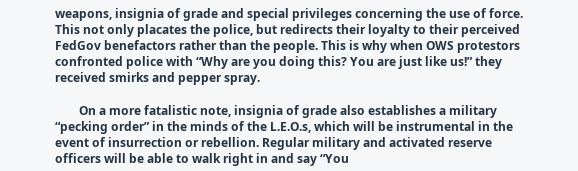weapons, insignia of grade and special privileges concerning the use of force. This not only placates the police, but redirects their loyalty to their perceived FedGov benefactors rather than the people. This is why when OWS protestors confronted police with “Why are you doing this? You are just like us!” they received smirks and pepper spray.

        On a more fatalistic note, insignia of grade also establishes a military “pecking order” in the minds of the L.E.O.s, which will be instrumental in the event of insurrection or rebellion. Regular military and activated reserve officers will be able to walk right in and say “You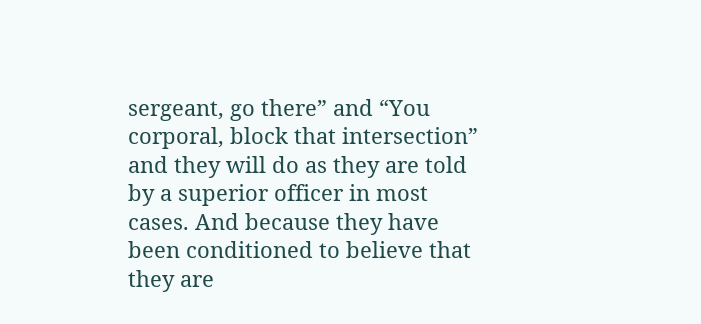sergeant, go there” and “You corporal, block that intersection” and they will do as they are told by a superior officer in most cases. And because they have been conditioned to believe that they are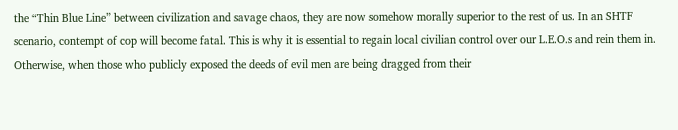the “Thin Blue Line” between civilization and savage chaos, they are now somehow morally superior to the rest of us. In an SHTF scenario, contempt of cop will become fatal. This is why it is essential to regain local civilian control over our L.E.O.s and rein them in. Otherwise, when those who publicly exposed the deeds of evil men are being dragged from their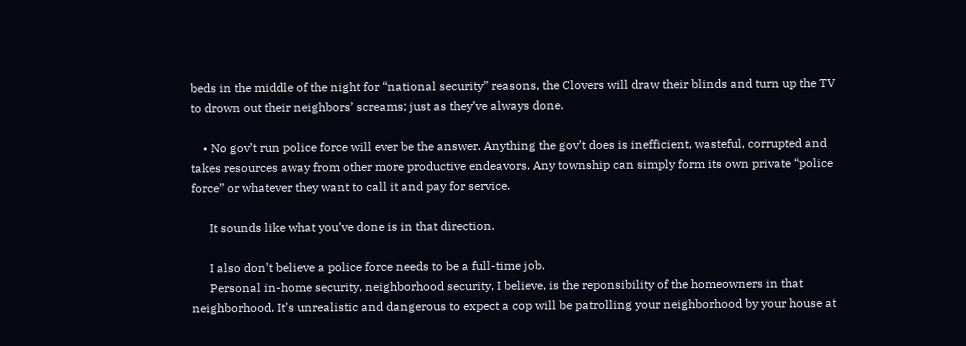beds in the middle of the night for “national security” reasons, the Clovers will draw their blinds and turn up the TV to drown out their neighbors’ screams; just as they’ve always done.

    • No gov’t run police force will ever be the answer. Anything the gov’t does is inefficient, wasteful, corrupted and takes resources away from other more productive endeavors. Any township can simply form its own private “police force” or whatever they want to call it and pay for service.

      It sounds like what you’ve done is in that direction.

      I also don’t believe a police force needs to be a full-time job.
      Personal in-home security, neighborhood security, I believe, is the reponsibility of the homeowners in that neighborhood. It’s unrealistic and dangerous to expect a cop will be patrolling your neighborhood by your house at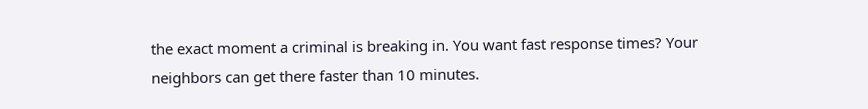the exact moment a criminal is breaking in. You want fast response times? Your neighbors can get there faster than 10 minutes.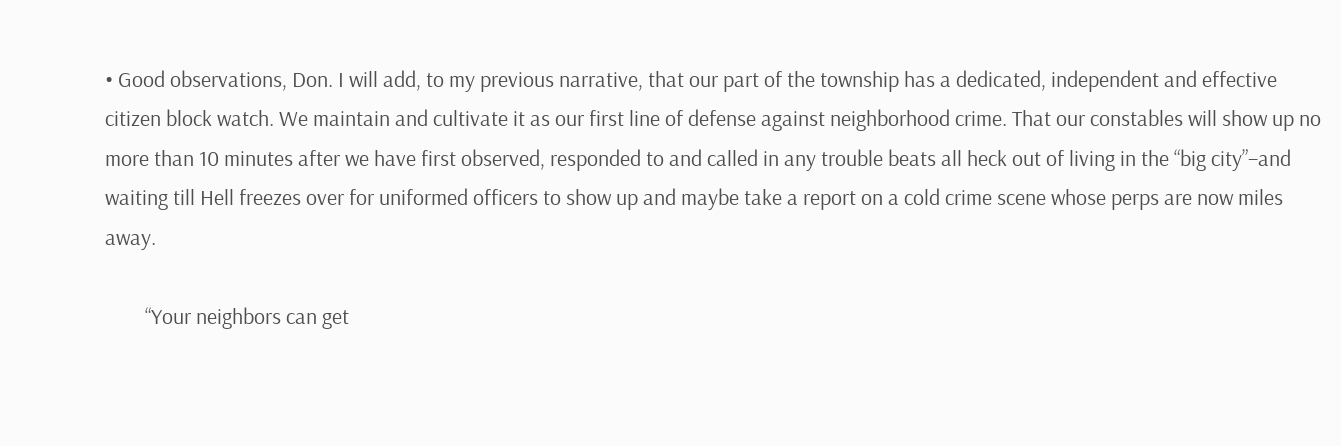• Good observations, Don. I will add, to my previous narrative, that our part of the township has a dedicated, independent and effective citizen block watch. We maintain and cultivate it as our first line of defense against neighborhood crime. That our constables will show up no more than 10 minutes after we have first observed, responded to and called in any trouble beats all heck out of living in the “big city”–and waiting till Hell freezes over for uniformed officers to show up and maybe take a report on a cold crime scene whose perps are now miles away.

        “Your neighbors can get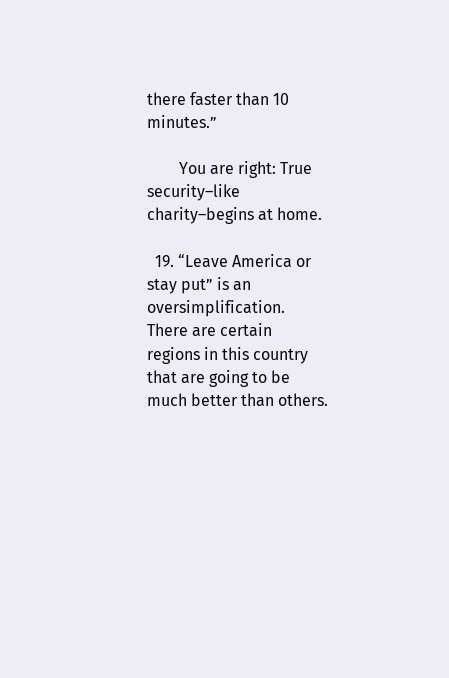there faster than 10 minutes.”

        You are right: True security–like charity–begins at home.

  19. “Leave America or stay put” is an oversimplification. There are certain regions in this country that are going to be much better than others.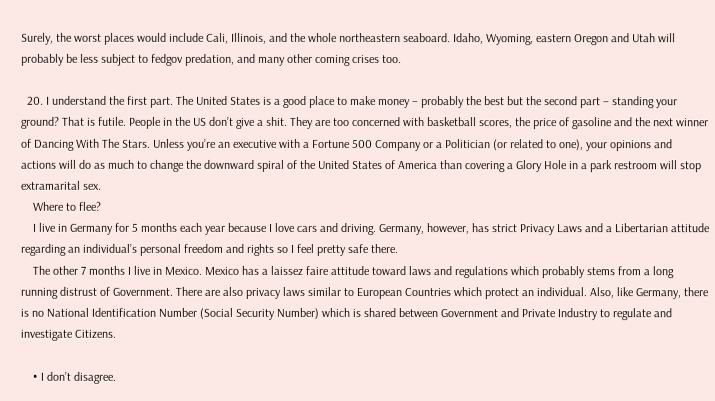Surely, the worst places would include Cali, Illinois, and the whole northeastern seaboard. Idaho, Wyoming, eastern Oregon and Utah will probably be less subject to fedgov predation, and many other coming crises too.

  20. I understand the first part. The United States is a good place to make money – probably the best but the second part – standing your ground? That is futile. People in the US don’t give a shit. They are too concerned with basketball scores, the price of gasoline and the next winner of Dancing With The Stars. Unless you’re an executive with a Fortune 500 Company or a Politician (or related to one), your opinions and actions will do as much to change the downward spiral of the United States of America than covering a Glory Hole in a park restroom will stop extramarital sex.
    Where to flee?
    I live in Germany for 5 months each year because I love cars and driving. Germany, however, has strict Privacy Laws and a Libertarian attitude regarding an individual’s personal freedom and rights so I feel pretty safe there.
    The other 7 months I live in Mexico. Mexico has a laissez faire attitude toward laws and regulations which probably stems from a long running distrust of Government. There are also privacy laws similar to European Countries which protect an individual. Also, like Germany, there is no National Identification Number (Social Security Number) which is shared between Government and Private Industry to regulate and investigate Citizens.

    • I don’t disagree.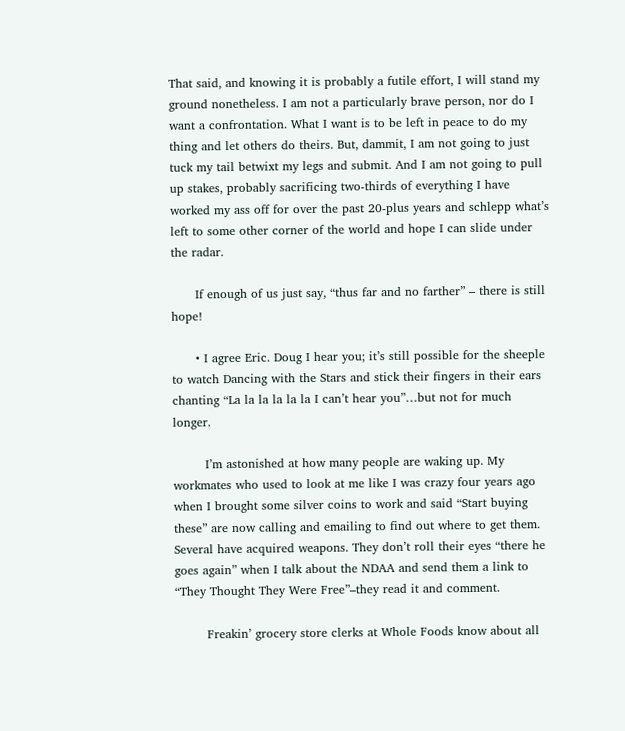That said, and knowing it is probably a futile effort, I will stand my ground nonetheless. I am not a particularly brave person, nor do I want a confrontation. What I want is to be left in peace to do my thing and let others do theirs. But, dammit, I am not going to just tuck my tail betwixt my legs and submit. And I am not going to pull up stakes, probably sacrificing two-thirds of everything I have worked my ass off for over the past 20-plus years and schlepp what’s left to some other corner of the world and hope I can slide under the radar.

      If enough of us just say, “thus far and no farther” – there is still hope!

      • I agree Eric. Doug I hear you; it’s still possible for the sheeple to watch Dancing with the Stars and stick their fingers in their ears chanting “La la la la la la I can’t hear you”…but not for much longer.

        I’m astonished at how many people are waking up. My workmates who used to look at me like I was crazy four years ago when I brought some silver coins to work and said “Start buying these” are now calling and emailing to find out where to get them. Several have acquired weapons. They don’t roll their eyes “there he goes again” when I talk about the NDAA and send them a link to “They Thought They Were Free”–they read it and comment.

        Freakin’ grocery store clerks at Whole Foods know about all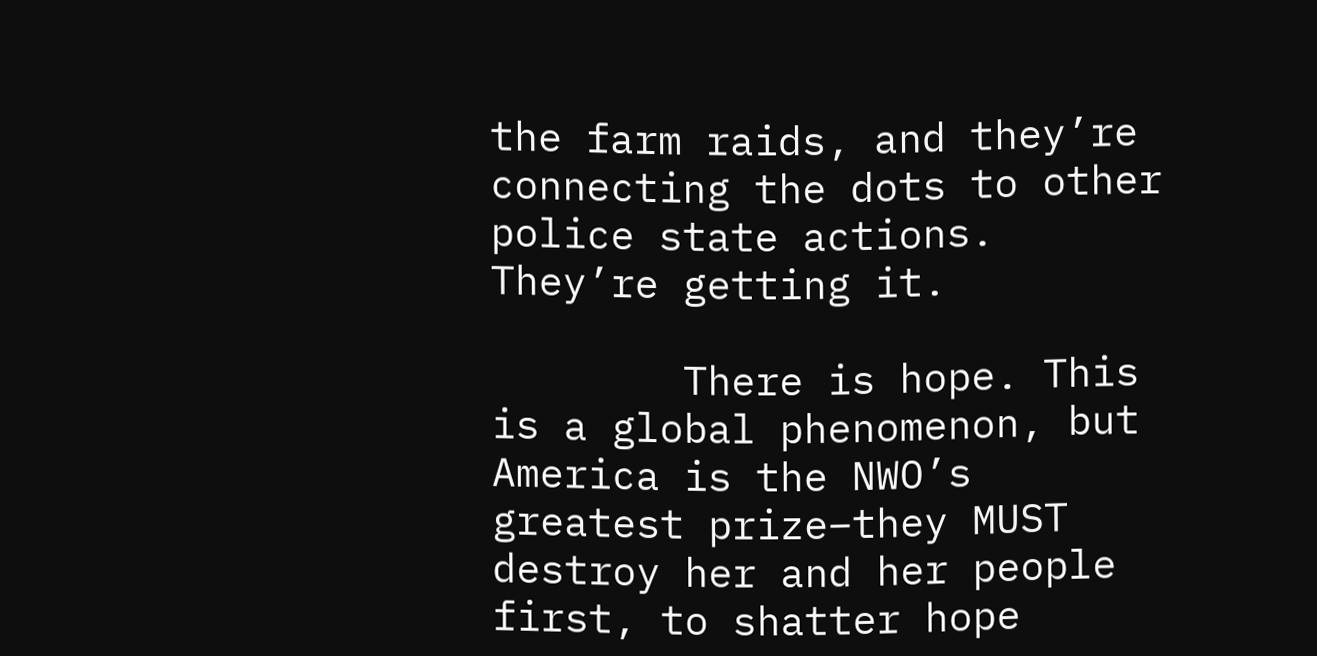the farm raids, and they’re connecting the dots to other police state actions. They’re getting it.

        There is hope. This is a global phenomenon, but America is the NWO’s greatest prize–they MUST destroy her and her people first, to shatter hope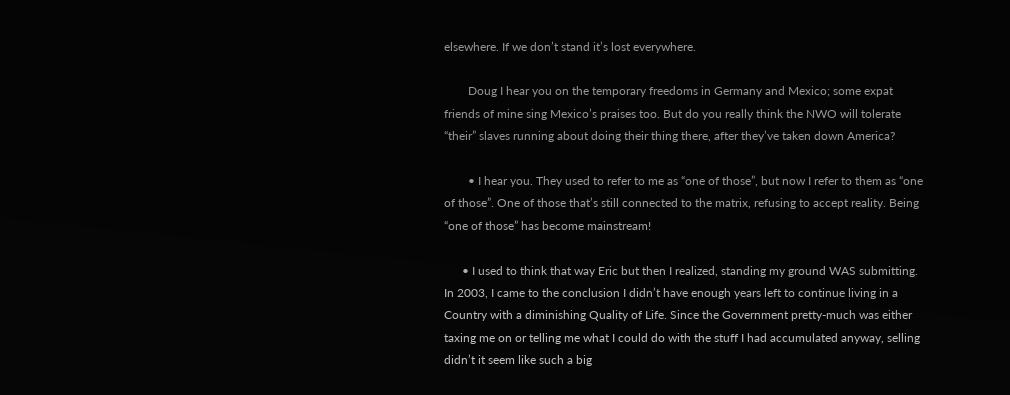elsewhere. If we don’t stand it’s lost everywhere.

        Doug I hear you on the temporary freedoms in Germany and Mexico; some expat friends of mine sing Mexico’s praises too. But do you really think the NWO will tolerate “their” slaves running about doing their thing there, after they’ve taken down America?

        • I hear you. They used to refer to me as “one of those”, but now I refer to them as “one of those”. One of those that’s still connected to the matrix, refusing to accept reality. Being “one of those” has become mainstream!

      • I used to think that way Eric but then I realized, standing my ground WAS submitting. In 2003, I came to the conclusion I didn’t have enough years left to continue living in a Country with a diminishing Quality of Life. Since the Government pretty-much was either taxing me on or telling me what I could do with the stuff I had accumulated anyway, selling didn’t it seem like such a big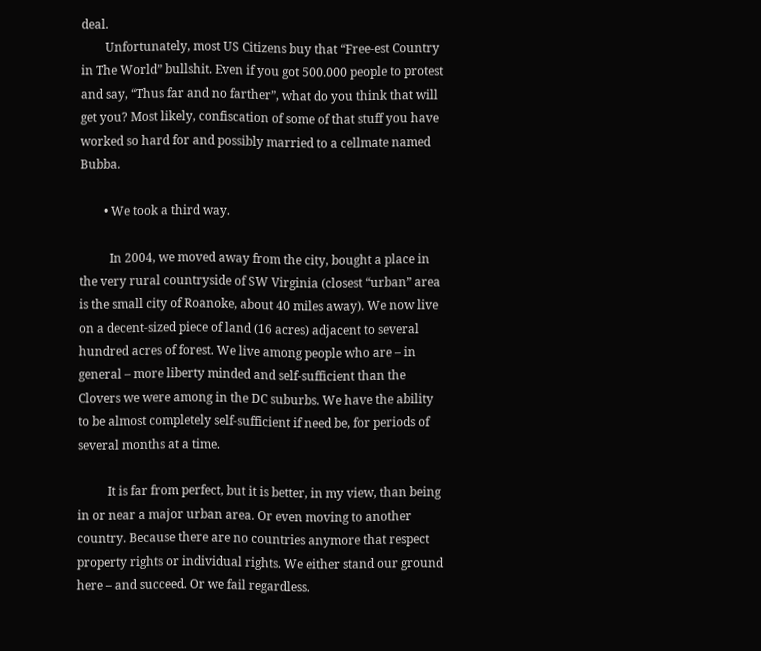deal.
        Unfortunately, most US Citizens buy that “Free-est Country in The World” bullshit. Even if you got 500.000 people to protest and say, “Thus far and no farther”, what do you think that will get you? Most likely, confiscation of some of that stuff you have worked so hard for and possibly married to a cellmate named Bubba.

        • We took a third way.

          In 2004, we moved away from the city, bought a place in the very rural countryside of SW Virginia (closest “urban” area is the small city of Roanoke, about 40 miles away). We now live on a decent-sized piece of land (16 acres) adjacent to several hundred acres of forest. We live among people who are – in general – more liberty minded and self-sufficient than the Clovers we were among in the DC suburbs. We have the ability to be almost completely self-sufficient if need be, for periods of several months at a time.

          It is far from perfect, but it is better, in my view, than being in or near a major urban area. Or even moving to another country. Because there are no countries anymore that respect property rights or individual rights. We either stand our ground here – and succeed. Or we fail regardless.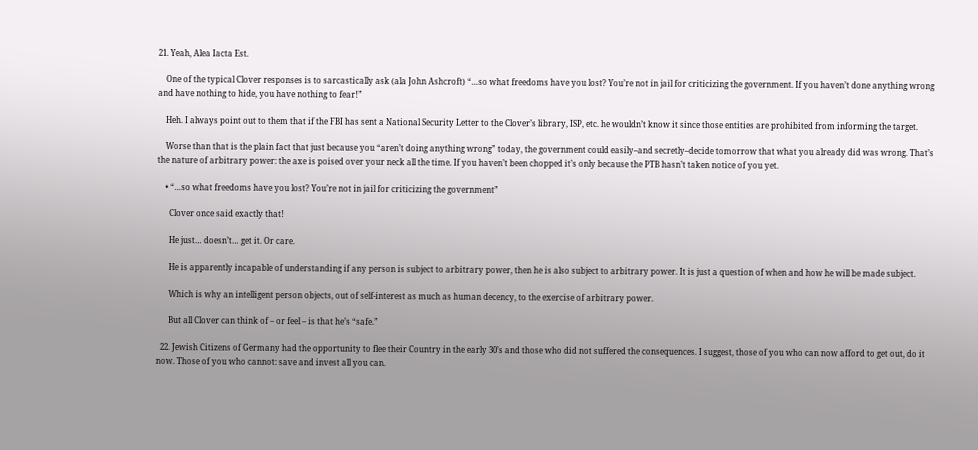21. Yeah, Alea Iacta Est.

    One of the typical Clover responses is to sarcastically ask (ala John Ashcroft) “…so what freedoms have you lost? You’re not in jail for criticizing the government. If you haven’t done anything wrong and have nothing to hide, you have nothing to fear!”

    Heh. I always point out to them that if the FBI has sent a National Security Letter to the Clover’s library, ISP, etc. he wouldn’t know it since those entities are prohibited from informing the target.

    Worse than that is the plain fact that just because you “aren’t doing anything wrong” today, the government could easily–and secretly–decide tomorrow that what you already did was wrong. That’s the nature of arbitrary power: the axe is poised over your neck all the time. If you haven’t been chopped it’s only because the PTB hasn’t taken notice of you yet.

    • “…so what freedoms have you lost? You’re not in jail for criticizing the government”

      Clover once said exactly that!

      He just… doesn’t… get it. Or care.

      He is apparently incapable of understanding if any person is subject to arbitrary power, then he is also subject to arbitrary power. It is just a question of when and how he will be made subject.

      Which is why an intelligent person objects, out of self-interest as much as human decency, to the exercise of arbitrary power.

      But all Clover can think of – or feel – is that he’s “safe.”

  22. Jewish Citizens of Germany had the opportunity to flee their Country in the early 30’s and those who did not suffered the consequences. I suggest, those of you who can now afford to get out, do it now. Those of you who cannot: save and invest all you can.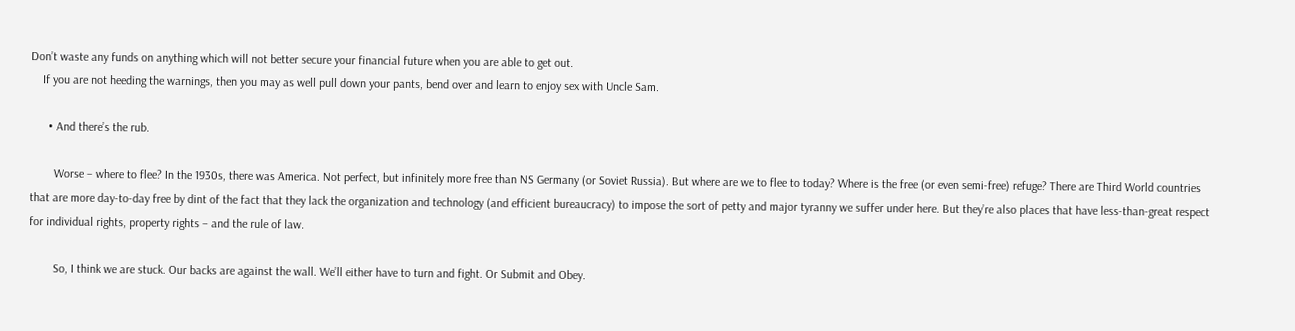Don’t waste any funds on anything which will not better secure your financial future when you are able to get out.
    If you are not heeding the warnings, then you may as well pull down your pants, bend over and learn to enjoy sex with Uncle Sam.

      • And there’s the rub.

        Worse – where to flee? In the 1930s, there was America. Not perfect, but infinitely more free than NS Germany (or Soviet Russia). But where are we to flee to today? Where is the free (or even semi-free) refuge? There are Third World countries that are more day-to-day free by dint of the fact that they lack the organization and technology (and efficient bureaucracy) to impose the sort of petty and major tyranny we suffer under here. But they’re also places that have less-than-great respect for individual rights, property rights – and the rule of law.

        So, I think we are stuck. Our backs are against the wall. We’ll either have to turn and fight. Or Submit and Obey.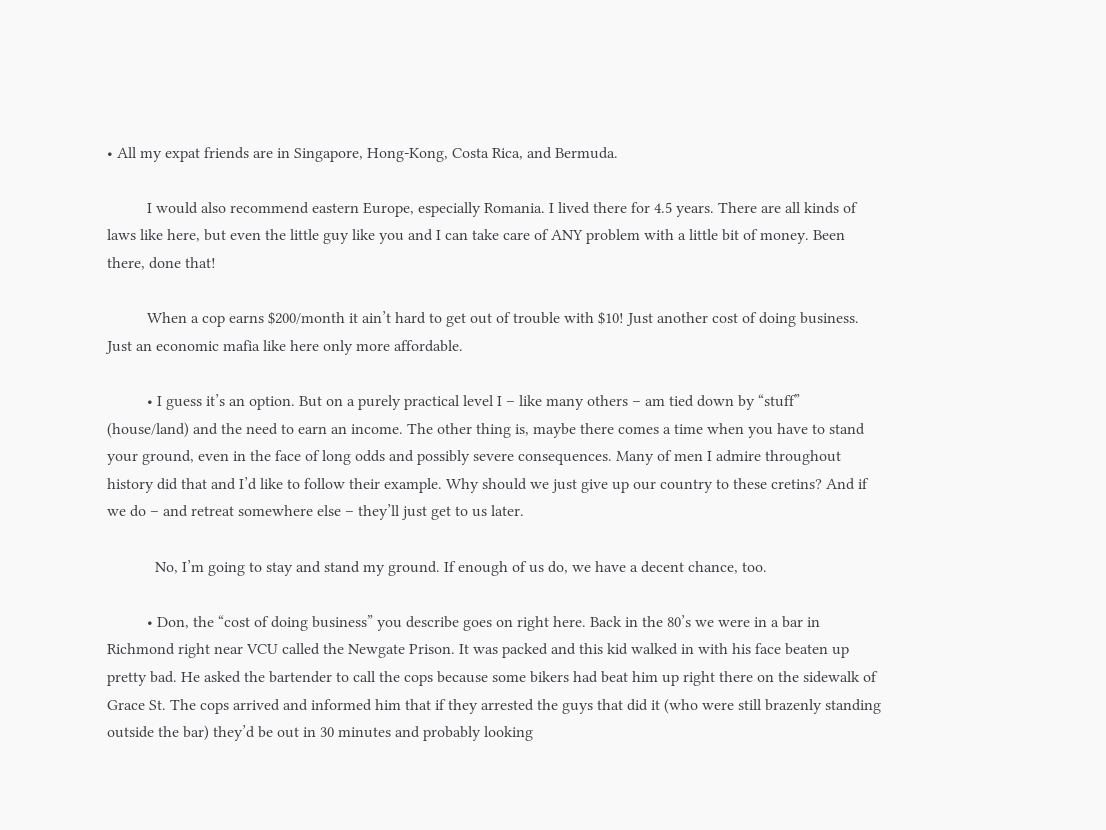• All my expat friends are in Singapore, Hong-Kong, Costa Rica, and Bermuda.

          I would also recommend eastern Europe, especially Romania. I lived there for 4.5 years. There are all kinds of laws like here, but even the little guy like you and I can take care of ANY problem with a little bit of money. Been there, done that!

          When a cop earns $200/month it ain’t hard to get out of trouble with $10! Just another cost of doing business. Just an economic mafia like here only more affordable.

          • I guess it’s an option. But on a purely practical level I – like many others – am tied down by “stuff” (house/land) and the need to earn an income. The other thing is, maybe there comes a time when you have to stand your ground, even in the face of long odds and possibly severe consequences. Many of men I admire throughout history did that and I’d like to follow their example. Why should we just give up our country to these cretins? And if we do – and retreat somewhere else – they’ll just get to us later.

            No, I’m going to stay and stand my ground. If enough of us do, we have a decent chance, too.

          • Don, the “cost of doing business” you describe goes on right here. Back in the 80’s we were in a bar in Richmond right near VCU called the Newgate Prison. It was packed and this kid walked in with his face beaten up pretty bad. He asked the bartender to call the cops because some bikers had beat him up right there on the sidewalk of Grace St. The cops arrived and informed him that if they arrested the guys that did it (who were still brazenly standing outside the bar) they’d be out in 30 minutes and probably looking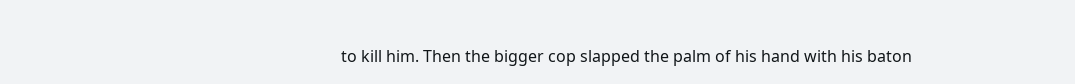to kill him. Then the bigger cop slapped the palm of his hand with his baton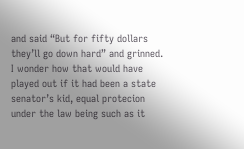and said “But for fifty dollars they’ll go down hard” and grinned. I wonder how that would have played out if it had been a state senator’s kid, equal protecion under the law being such as it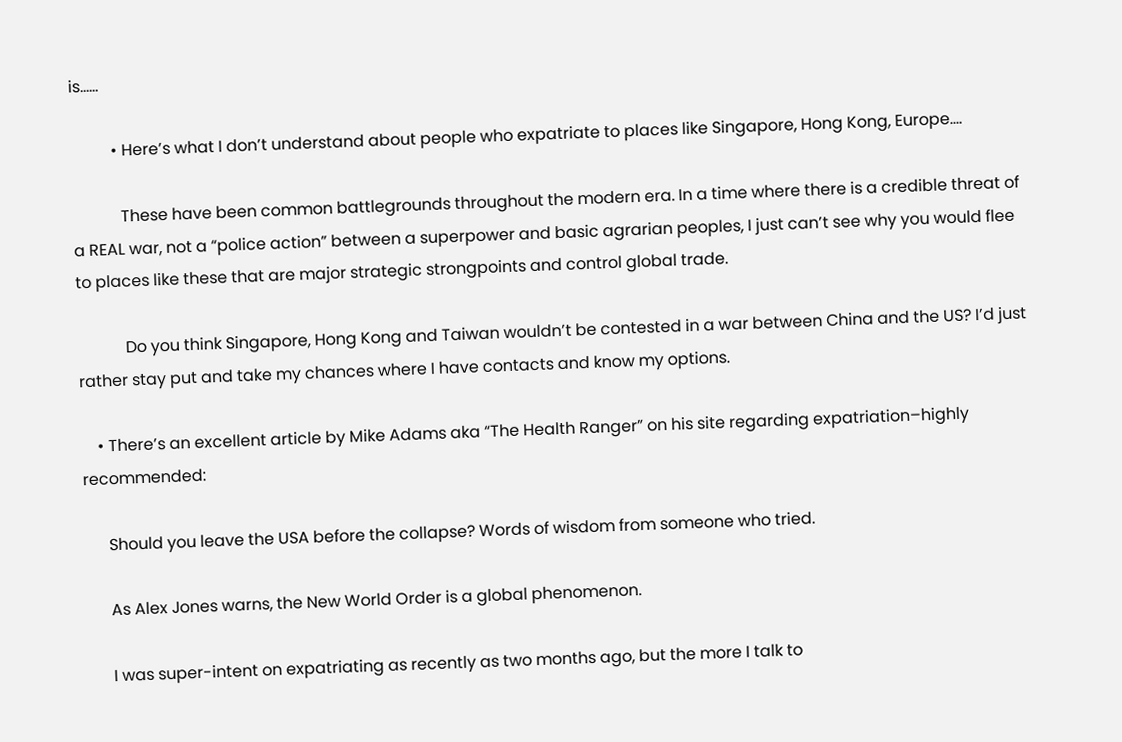is……

          • Here’s what I don’t understand about people who expatriate to places like Singapore, Hong Kong, Europe….

            These have been common battlegrounds throughout the modern era. In a time where there is a credible threat of a REAL war, not a “police action” between a superpower and basic agrarian peoples, I just can’t see why you would flee to places like these that are major strategic strongpoints and control global trade.

            Do you think Singapore, Hong Kong and Taiwan wouldn’t be contested in a war between China and the US? I’d just rather stay put and take my chances where I have contacts and know my options.

    • There’s an excellent article by Mike Adams aka “The Health Ranger” on his site regarding expatriation–highly recommended:

      Should you leave the USA before the collapse? Words of wisdom from someone who tried.

      As Alex Jones warns, the New World Order is a global phenomenon.

      I was super-intent on expatriating as recently as two months ago, but the more I talk to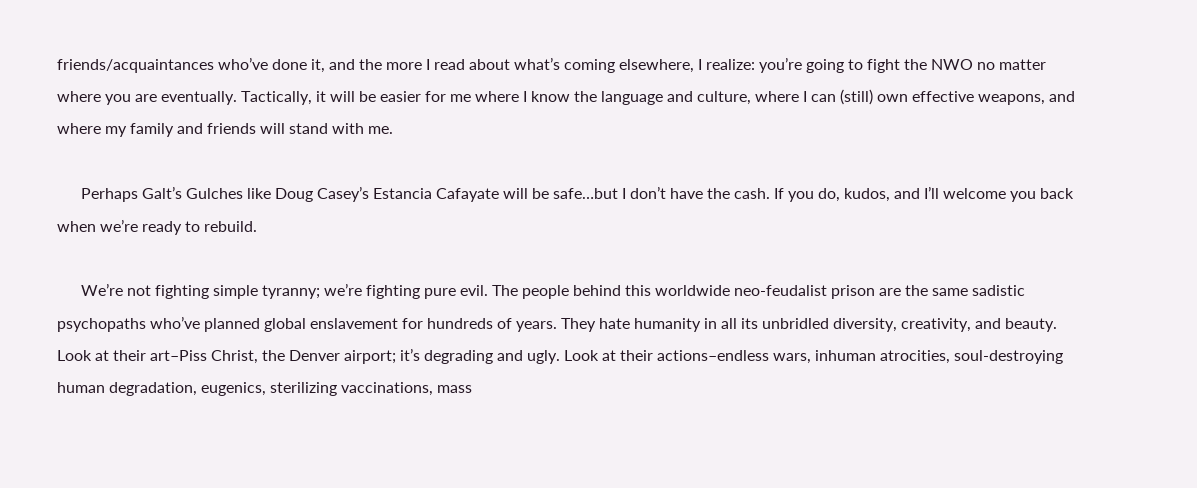friends/acquaintances who’ve done it, and the more I read about what’s coming elsewhere, I realize: you’re going to fight the NWO no matter where you are eventually. Tactically, it will be easier for me where I know the language and culture, where I can (still) own effective weapons, and where my family and friends will stand with me.

      Perhaps Galt’s Gulches like Doug Casey’s Estancia Cafayate will be safe…but I don’t have the cash. If you do, kudos, and I’ll welcome you back when we’re ready to rebuild.

      We’re not fighting simple tyranny; we’re fighting pure evil. The people behind this worldwide neo-feudalist prison are the same sadistic psychopaths who’ve planned global enslavement for hundreds of years. They hate humanity in all its unbridled diversity, creativity, and beauty. Look at their art–Piss Christ, the Denver airport; it’s degrading and ugly. Look at their actions–endless wars, inhuman atrocities, soul-destroying human degradation, eugenics, sterilizing vaccinations, mass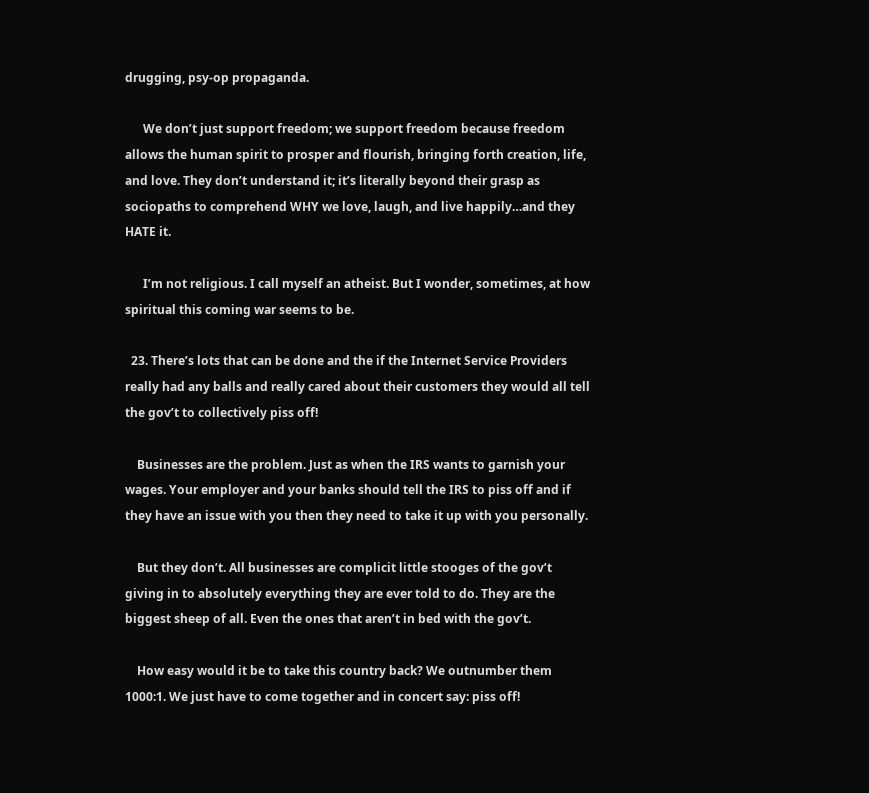drugging, psy-op propaganda.

      We don’t just support freedom; we support freedom because freedom allows the human spirit to prosper and flourish, bringing forth creation, life, and love. They don’t understand it; it’s literally beyond their grasp as sociopaths to comprehend WHY we love, laugh, and live happily…and they HATE it.

      I’m not religious. I call myself an atheist. But I wonder, sometimes, at how spiritual this coming war seems to be.

  23. There’s lots that can be done and the if the Internet Service Providers really had any balls and really cared about their customers they would all tell the gov’t to collectively piss off!

    Businesses are the problem. Just as when the IRS wants to garnish your wages. Your employer and your banks should tell the IRS to piss off and if they have an issue with you then they need to take it up with you personally.

    But they don’t. All businesses are complicit little stooges of the gov’t giving in to absolutely everything they are ever told to do. They are the biggest sheep of all. Even the ones that aren’t in bed with the gov’t.

    How easy would it be to take this country back? We outnumber them 1000:1. We just have to come together and in concert say: piss off!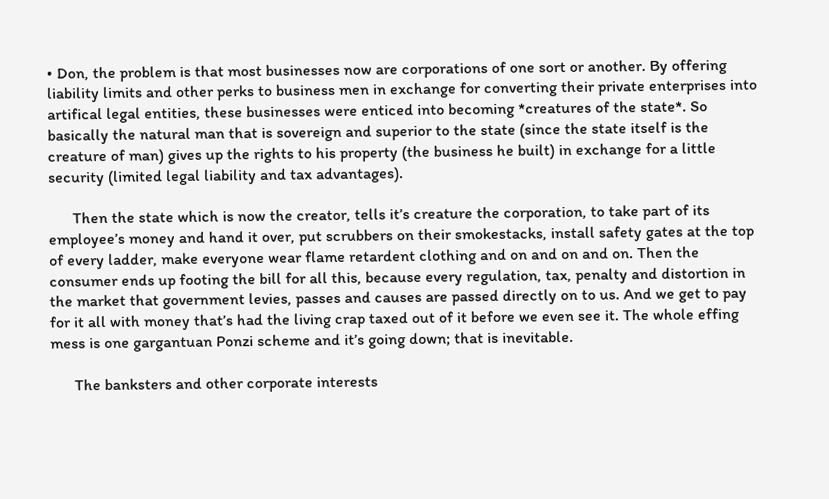• Don, the problem is that most businesses now are corporations of one sort or another. By offering liability limits and other perks to business men in exchange for converting their private enterprises into artifical legal entities, these businesses were enticed into becoming *creatures of the state*. So basically the natural man that is sovereign and superior to the state (since the state itself is the creature of man) gives up the rights to his property (the business he built) in exchange for a little security (limited legal liability and tax advantages).

      Then the state which is now the creator, tells it’s creature the corporation, to take part of its employee’s money and hand it over, put scrubbers on their smokestacks, install safety gates at the top of every ladder, make everyone wear flame retardent clothing and on and on and on. Then the consumer ends up footing the bill for all this, because every regulation, tax, penalty and distortion in the market that government levies, passes and causes are passed directly on to us. And we get to pay for it all with money that’s had the living crap taxed out of it before we even see it. The whole effing mess is one gargantuan Ponzi scheme and it’s going down; that is inevitable.

      The banksters and other corporate interests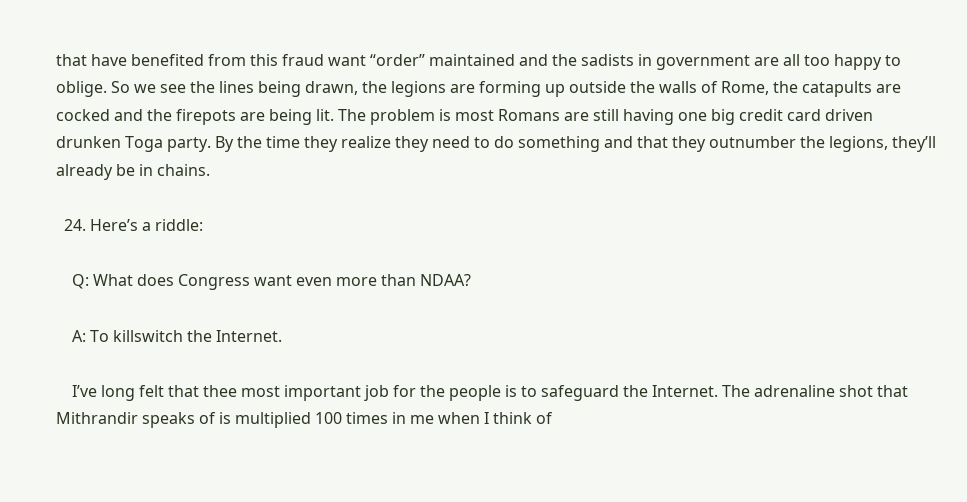that have benefited from this fraud want “order” maintained and the sadists in government are all too happy to oblige. So we see the lines being drawn, the legions are forming up outside the walls of Rome, the catapults are cocked and the firepots are being lit. The problem is most Romans are still having one big credit card driven drunken Toga party. By the time they realize they need to do something and that they outnumber the legions, they’ll already be in chains.

  24. Here’s a riddle:

    Q: What does Congress want even more than NDAA?

    A: To killswitch the Internet.

    I’ve long felt that thee most important job for the people is to safeguard the Internet. The adrenaline shot that Mithrandir speaks of is multiplied 100 times in me when I think of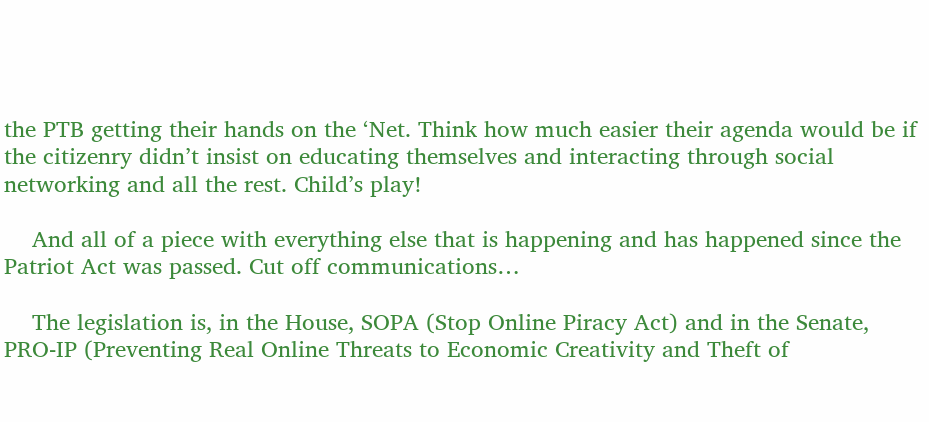the PTB getting their hands on the ‘Net. Think how much easier their agenda would be if the citizenry didn’t insist on educating themselves and interacting through social networking and all the rest. Child’s play!

    And all of a piece with everything else that is happening and has happened since the Patriot Act was passed. Cut off communications…

    The legislation is, in the House, SOPA (Stop Online Piracy Act) and in the Senate, PRO-IP (Preventing Real Online Threats to Economic Creativity and Theft of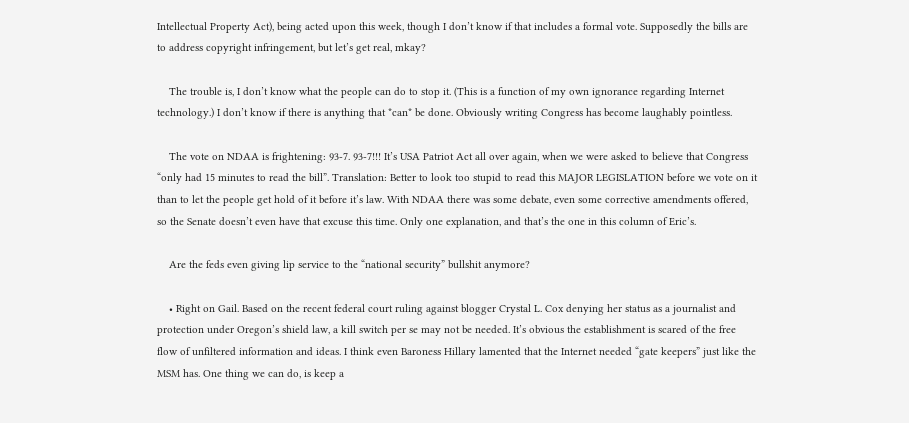Intellectual Property Act), being acted upon this week, though I don’t know if that includes a formal vote. Supposedly the bills are to address copyright infringement, but let’s get real, mkay?

    The trouble is, I don’t know what the people can do to stop it. (This is a function of my own ignorance regarding Internet technology.) I don’t know if there is anything that *can* be done. Obviously writing Congress has become laughably pointless.

    The vote on NDAA is frightening: 93-7. 93-7!!! It’s USA Patriot Act all over again, when we were asked to believe that Congress “only had 15 minutes to read the bill”. Translation: Better to look too stupid to read this MAJOR LEGISLATION before we vote on it than to let the people get hold of it before it’s law. With NDAA there was some debate, even some corrective amendments offered, so the Senate doesn’t even have that excuse this time. Only one explanation, and that’s the one in this column of Eric’s.

    Are the feds even giving lip service to the “national security” bullshit anymore?

    • Right on Gail. Based on the recent federal court ruling against blogger Crystal L. Cox denying her status as a journalist and protection under Oregon’s shield law, a kill switch per se may not be needed. It’s obvious the establishment is scared of the free flow of unfiltered information and ideas. I think even Baroness Hillary lamented that the Internet needed “gate keepers” just like the MSM has. One thing we can do, is keep a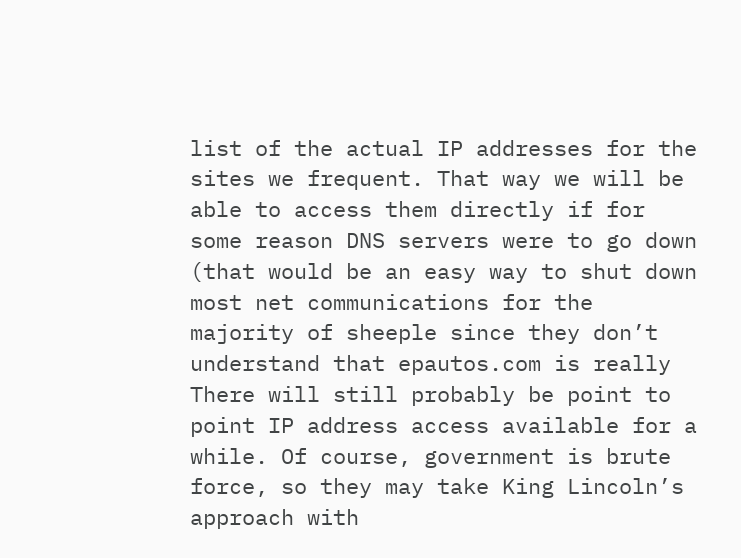list of the actual IP addresses for the sites we frequent. That way we will be able to access them directly if for some reason DNS servers were to go down (that would be an easy way to shut down most net communications for the majority of sheeple since they don’t understand that epautos.com is really There will still probably be point to point IP address access available for a while. Of course, government is brute force, so they may take King Lincoln’s approach with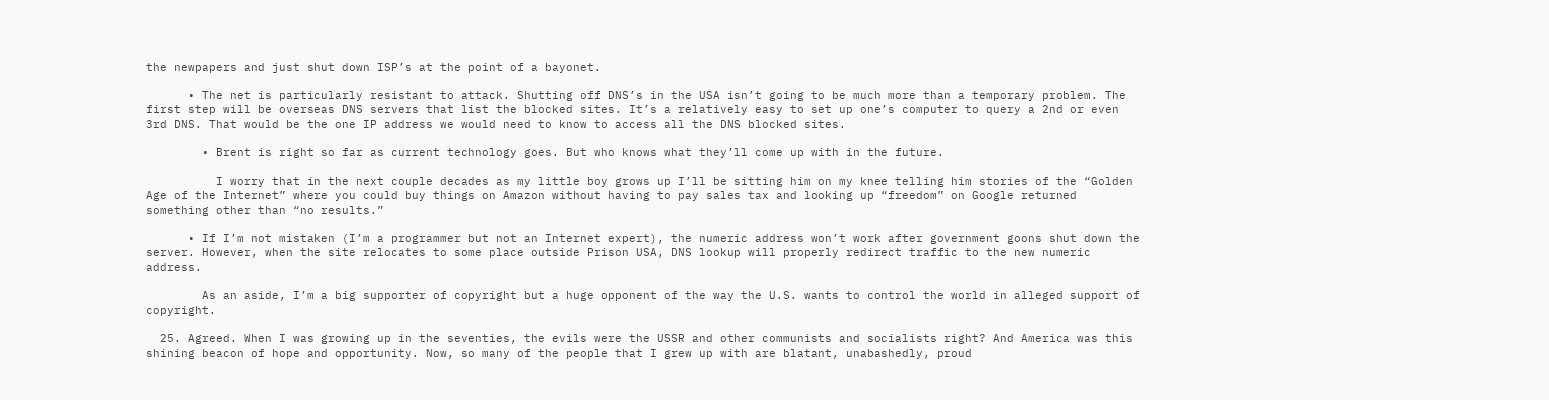the newpapers and just shut down ISP’s at the point of a bayonet.

      • The net is particularly resistant to attack. Shutting off DNS’s in the USA isn’t going to be much more than a temporary problem. The first step will be overseas DNS servers that list the blocked sites. It’s a relatively easy to set up one’s computer to query a 2nd or even 3rd DNS. That would be the one IP address we would need to know to access all the DNS blocked sites.

        • Brent is right so far as current technology goes. But who knows what they’ll come up with in the future.

          I worry that in the next couple decades as my little boy grows up I’ll be sitting him on my knee telling him stories of the “Golden Age of the Internet” where you could buy things on Amazon without having to pay sales tax and looking up “freedom” on Google returned something other than “no results.”

      • If I’m not mistaken (I’m a programmer but not an Internet expert), the numeric address won’t work after government goons shut down the server. However, when the site relocates to some place outside Prison USA, DNS lookup will properly redirect traffic to the new numeric address.

        As an aside, I’m a big supporter of copyright but a huge opponent of the way the U.S. wants to control the world in alleged support of copyright.

  25. Agreed. When I was growing up in the seventies, the evils were the USSR and other communists and socialists right? And America was this shining beacon of hope and opportunity. Now, so many of the people that I grew up with are blatant, unabashedly, proud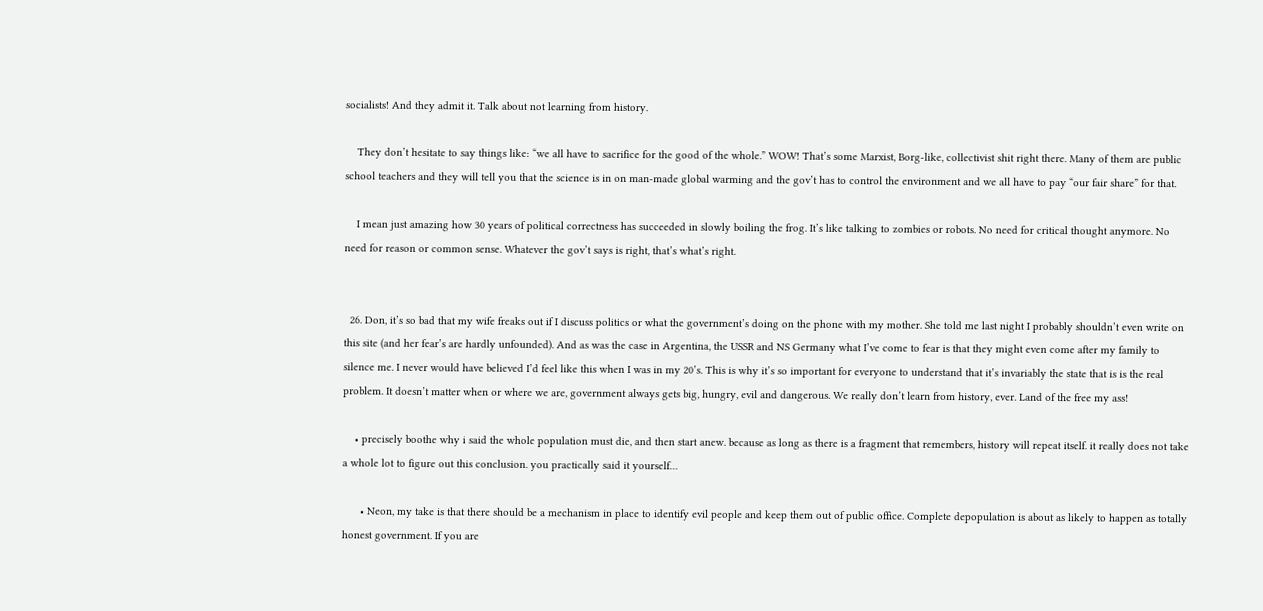socialists! And they admit it. Talk about not learning from history.

    They don’t hesitate to say things like: “we all have to sacrifice for the good of the whole.” WOW! That’s some Marxist, Borg-like, collectivist shit right there. Many of them are public school teachers and they will tell you that the science is in on man-made global warming and the gov’t has to control the environment and we all have to pay “our fair share” for that.

    I mean just amazing how 30 years of political correctness has succeeded in slowly boiling the frog. It’s like talking to zombies or robots. No need for critical thought anymore. No need for reason or common sense. Whatever the gov’t says is right, that’s what’s right.


  26. Don, it’s so bad that my wife freaks out if I discuss politics or what the government’s doing on the phone with my mother. She told me last night I probably shouldn’t even write on this site (and her fear’s are hardly unfounded). And as was the case in Argentina, the USSR and NS Germany what I’ve come to fear is that they might even come after my family to silence me. I never would have believed I’d feel like this when I was in my 20’s. This is why it’s so important for everyone to understand that it’s invariably the state that is is the real problem. It doesn’t matter when or where we are, government always gets big, hungry, evil and dangerous. We really don’t learn from history, ever. Land of the free my ass!

    • precisely boothe why i said the whole population must die, and then start anew. because as long as there is a fragment that remembers, history will repeat itself. it really does not take a whole lot to figure out this conclusion. you practically said it yourself…

      • Neon, my take is that there should be a mechanism in place to identify evil people and keep them out of public office. Complete depopulation is about as likely to happen as totally honest government. If you are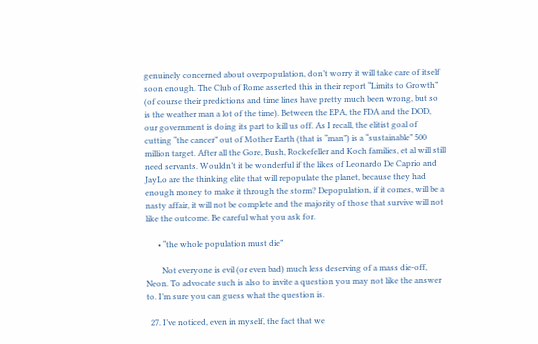genuinely concerned about overpopulation, don’t worry it will take care of itself soon enough. The Club of Rome asserted this in their report “Limits to Growth” (of course their predictions and time lines have pretty much been wrong, but so is the weather man a lot of the time). Between the EPA, the FDA and the DOD, our government is doing its part to kill us off. As I recall, the elitist goal of cutting “the cancer” out of Mother Earth (that is “man”) is a “sustainable” 500 million target. After all the Gore, Bush, Rockefeller and Koch families, et al will still need servants. Wouldn’t it be wonderful if the likes of Leonardo De Caprio and JayLo are the thinking elite that will repopulate the planet, because they had enough money to make it through the storm? Depopulation, if it comes, will be a nasty affair, it will not be complete and the majority of those that survive will not like the outcome. Be careful what you ask for.

      • “the whole population must die”

        Not everyone is evil (or even bad) much less deserving of a mass die-off, Neon. To advocate such is also to invite a question you may not like the answer to. I’m sure you can guess what the question is.

  27. I’ve noticed, even in myself, the fact that we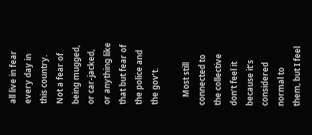all live in fear every day in this country. Not a fear of being mugged, or car-jacked, or anything like that but fear of the police and the gov’t.

    Most still connected to the collective don’t feel it because it’s considered normal to them, but I feel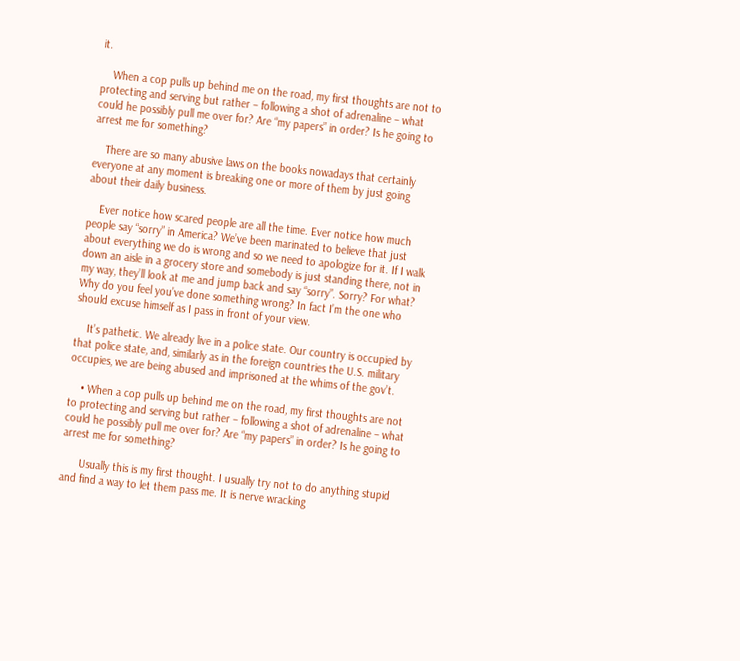it.

    When a cop pulls up behind me on the road, my first thoughts are not to protecting and serving but rather – following a shot of adrenaline – what could he possibly pull me over for? Are “my papers” in order? Is he going to arrest me for something?

    There are so many abusive laws on the books nowadays that certainly everyone at any moment is breaking one or more of them by just going about their daily business.

    Ever notice how scared people are all the time. Ever notice how much people say “sorry” in America? We’ve been marinated to believe that just about everything we do is wrong and so we need to apologize for it. If I walk down an aisle in a grocery store and somebody is just standing there, not in my way, they’ll look at me and jump back and say “sorry”. Sorry? For what? Why do you feel you’ve done something wrong? In fact I’m the one who should excuse himself as I pass in front of your view.

    It’s pathetic. We already live in a police state. Our country is occupied by that police state, and, similarly as in the foreign countries the U.S. military occupies, we are being abused and imprisoned at the whims of the gov’t.

    • When a cop pulls up behind me on the road, my first thoughts are not to protecting and serving but rather – following a shot of adrenaline – what could he possibly pull me over for? Are “my papers” in order? Is he going to arrest me for something?

      Usually this is my first thought. I usually try not to do anything stupid and find a way to let them pass me. It is nerve wracking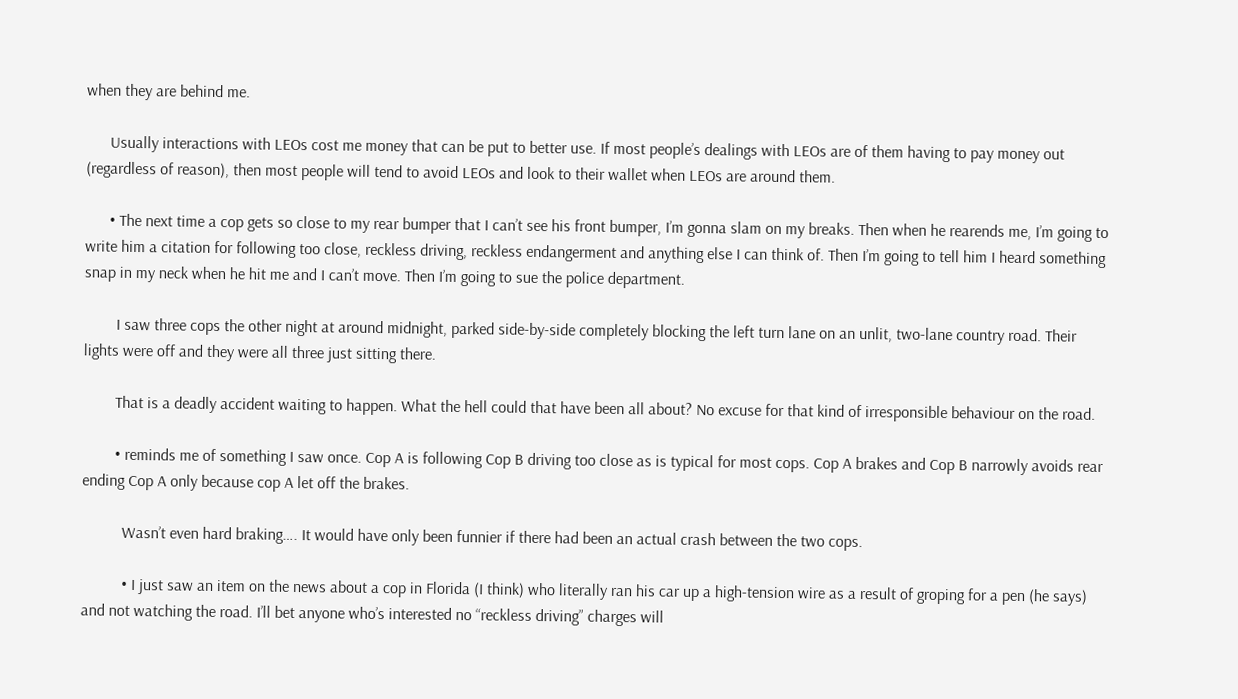when they are behind me.

      Usually interactions with LEOs cost me money that can be put to better use. If most people’s dealings with LEOs are of them having to pay money out (regardless of reason), then most people will tend to avoid LEOs and look to their wallet when LEOs are around them.

      • The next time a cop gets so close to my rear bumper that I can’t see his front bumper, I’m gonna slam on my breaks. Then when he rearends me, I’m going to write him a citation for following too close, reckless driving, reckless endangerment and anything else I can think of. Then I’m going to tell him I heard something snap in my neck when he hit me and I can’t move. Then I’m going to sue the police department.

        I saw three cops the other night at around midnight, parked side-by-side completely blocking the left turn lane on an unlit, two-lane country road. Their lights were off and they were all three just sitting there.

        That is a deadly accident waiting to happen. What the hell could that have been all about? No excuse for that kind of irresponsible behaviour on the road.

        • reminds me of something I saw once. Cop A is following Cop B driving too close as is typical for most cops. Cop A brakes and Cop B narrowly avoids rear ending Cop A only because cop A let off the brakes.

          Wasn’t even hard braking…. It would have only been funnier if there had been an actual crash between the two cops.

          • I just saw an item on the news about a cop in Florida (I think) who literally ran his car up a high-tension wire as a result of groping for a pen (he says) and not watching the road. I’ll bet anyone who’s interested no “reckless driving” charges will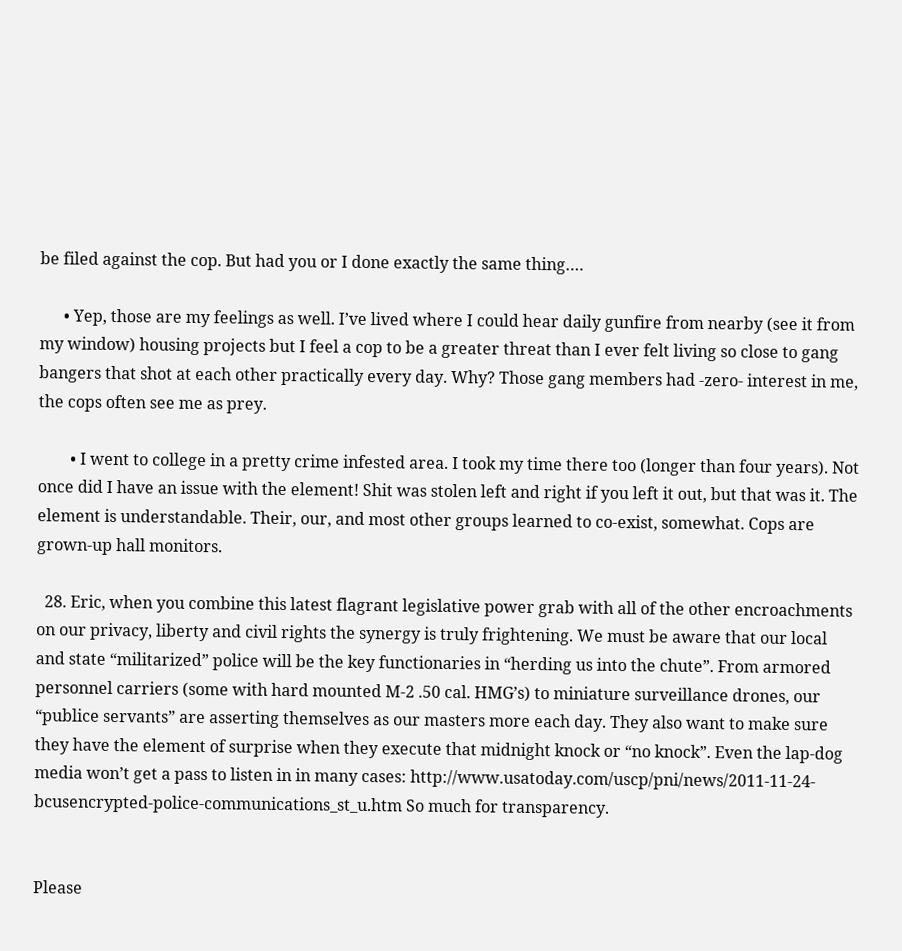be filed against the cop. But had you or I done exactly the same thing….

      • Yep, those are my feelings as well. I’ve lived where I could hear daily gunfire from nearby (see it from my window) housing projects but I feel a cop to be a greater threat than I ever felt living so close to gang bangers that shot at each other practically every day. Why? Those gang members had -zero- interest in me, the cops often see me as prey.

        • I went to college in a pretty crime infested area. I took my time there too (longer than four years). Not once did I have an issue with the element! Shit was stolen left and right if you left it out, but that was it. The element is understandable. Their, our, and most other groups learned to co-exist, somewhat. Cops are grown-up hall monitors.

  28. Eric, when you combine this latest flagrant legislative power grab with all of the other encroachments on our privacy, liberty and civil rights the synergy is truly frightening. We must be aware that our local and state “militarized” police will be the key functionaries in “herding us into the chute”. From armored personnel carriers (some with hard mounted M-2 .50 cal. HMG’s) to miniature surveillance drones, our “publice servants” are asserting themselves as our masters more each day. They also want to make sure they have the element of surprise when they execute that midnight knock or “no knock”. Even the lap-dog media won’t get a pass to listen in in many cases: http://www.usatoday.com/uscp/pni/news/2011-11-24-bcusencrypted-police-communications_st_u.htm So much for transparency.


Please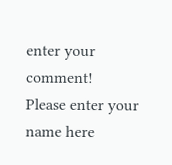enter your comment!
Please enter your name here